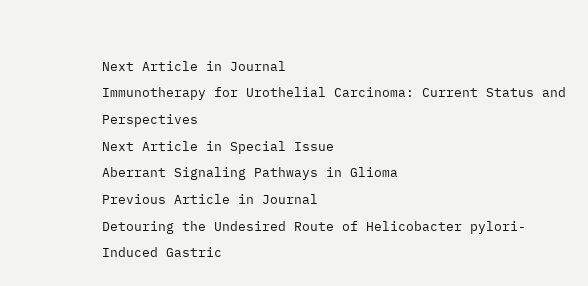Next Article in Journal
Immunotherapy for Urothelial Carcinoma: Current Status and Perspectives
Next Article in Special Issue
Aberrant Signaling Pathways in Glioma
Previous Article in Journal
Detouring the Undesired Route of Helicobacter pylori-Induced Gastric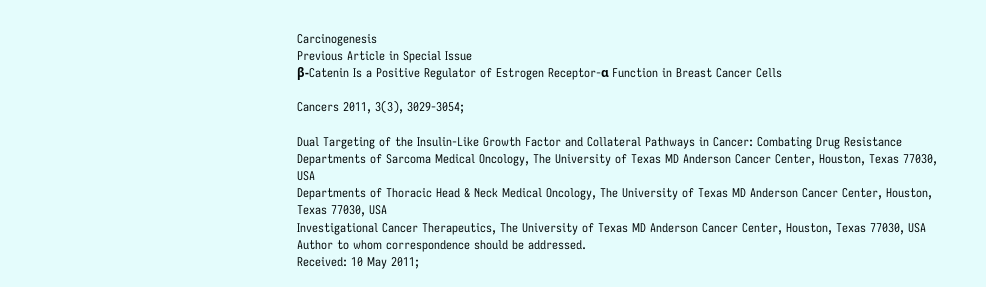Carcinogenesis
Previous Article in Special Issue
β-Catenin Is a Positive Regulator of Estrogen Receptor-α Function in Breast Cancer Cells

Cancers 2011, 3(3), 3029-3054;

Dual Targeting of the Insulin-Like Growth Factor and Collateral Pathways in Cancer: Combating Drug Resistance
Departments of Sarcoma Medical Oncology, The University of Texas MD Anderson Cancer Center, Houston, Texas 77030, USA
Departments of Thoracic Head & Neck Medical Oncology, The University of Texas MD Anderson Cancer Center, Houston, Texas 77030, USA
Investigational Cancer Therapeutics, The University of Texas MD Anderson Cancer Center, Houston, Texas 77030, USA
Author to whom correspondence should be addressed.
Received: 10 May 2011;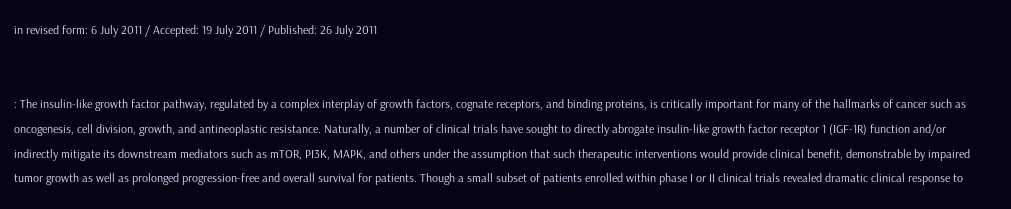in revised form: 6 July 2011 / Accepted: 19 July 2011 / Published: 26 July 2011


: The insulin-like growth factor pathway, regulated by a complex interplay of growth factors, cognate receptors, and binding proteins, is critically important for many of the hallmarks of cancer such as oncogenesis, cell division, growth, and antineoplastic resistance. Naturally, a number of clinical trials have sought to directly abrogate insulin-like growth factor receptor 1 (IGF-1R) function and/or indirectly mitigate its downstream mediators such as mTOR, PI3K, MAPK, and others under the assumption that such therapeutic interventions would provide clinical benefit, demonstrable by impaired tumor growth as well as prolonged progression-free and overall survival for patients. Though a small subset of patients enrolled within phase I or II clinical trials revealed dramatic clinical response to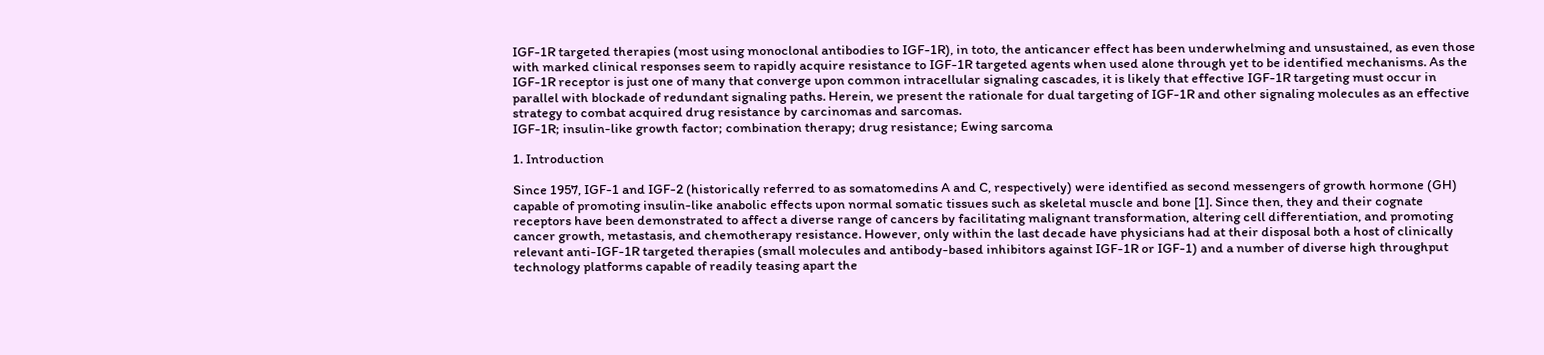IGF-1R targeted therapies (most using monoclonal antibodies to IGF-1R), in toto, the anticancer effect has been underwhelming and unsustained, as even those with marked clinical responses seem to rapidly acquire resistance to IGF-1R targeted agents when used alone through yet to be identified mechanisms. As the IGF-1R receptor is just one of many that converge upon common intracellular signaling cascades, it is likely that effective IGF-1R targeting must occur in parallel with blockade of redundant signaling paths. Herein, we present the rationale for dual targeting of IGF-1R and other signaling molecules as an effective strategy to combat acquired drug resistance by carcinomas and sarcomas.
IGF-1R; insulin-like growth factor; combination therapy; drug resistance; Ewing sarcoma

1. Introduction

Since 1957, IGF-1 and IGF-2 (historically referred to as somatomedins A and C, respectively) were identified as second messengers of growth hormone (GH) capable of promoting insulin-like anabolic effects upon normal somatic tissues such as skeletal muscle and bone [1]. Since then, they and their cognate receptors have been demonstrated to affect a diverse range of cancers by facilitating malignant transformation, altering cell differentiation, and promoting cancer growth, metastasis, and chemotherapy resistance. However, only within the last decade have physicians had at their disposal both a host of clinically relevant anti-IGF-1R targeted therapies (small molecules and antibody-based inhibitors against IGF-1R or IGF-1) and a number of diverse high throughput technology platforms capable of readily teasing apart the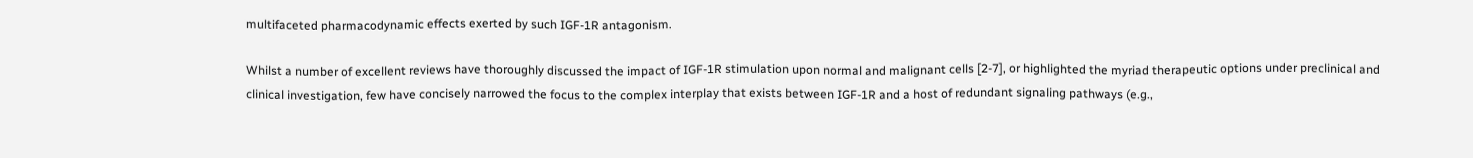multifaceted pharmacodynamic effects exerted by such IGF-1R antagonism.

Whilst a number of excellent reviews have thoroughly discussed the impact of IGF-1R stimulation upon normal and malignant cells [2-7], or highlighted the myriad therapeutic options under preclinical and clinical investigation, few have concisely narrowed the focus to the complex interplay that exists between IGF-1R and a host of redundant signaling pathways (e.g.,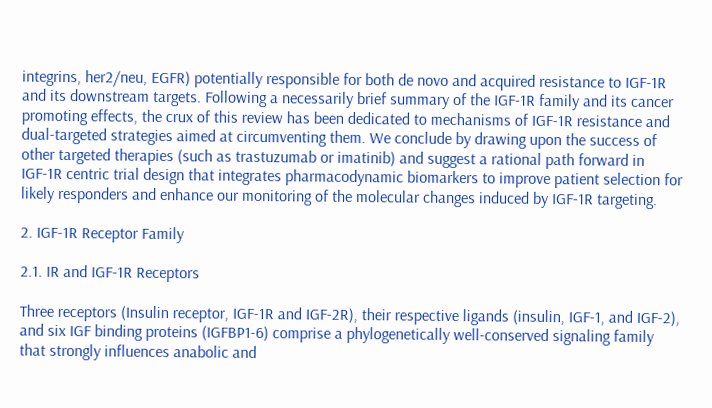integrins, her2/neu, EGFR) potentially responsible for both de novo and acquired resistance to IGF-1R and its downstream targets. Following a necessarily brief summary of the IGF-1R family and its cancer promoting effects, the crux of this review has been dedicated to mechanisms of IGF-1R resistance and dual-targeted strategies aimed at circumventing them. We conclude by drawing upon the success of other targeted therapies (such as trastuzumab or imatinib) and suggest a rational path forward in IGF-1R centric trial design that integrates pharmacodynamic biomarkers to improve patient selection for likely responders and enhance our monitoring of the molecular changes induced by IGF-1R targeting.

2. IGF-1R Receptor Family

2.1. IR and IGF-1R Receptors

Three receptors (Insulin receptor, IGF-1R and IGF-2R), their respective ligands (insulin, IGF-1, and IGF-2), and six IGF binding proteins (IGFBP1-6) comprise a phylogenetically well-conserved signaling family that strongly influences anabolic and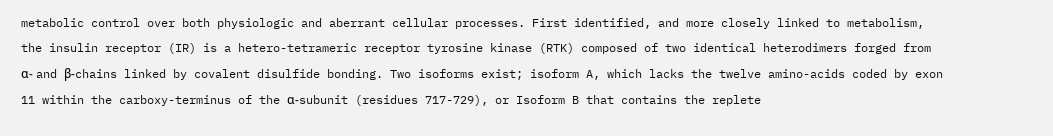metabolic control over both physiologic and aberrant cellular processes. First identified, and more closely linked to metabolism, the insulin receptor (IR) is a hetero-tetrameric receptor tyrosine kinase (RTK) composed of two identical heterodimers forged from α- and β-chains linked by covalent disulfide bonding. Two isoforms exist; isoform A, which lacks the twelve amino-acids coded by exon 11 within the carboxy-terminus of the α-subunit (residues 717-729), or Isoform B that contains the replete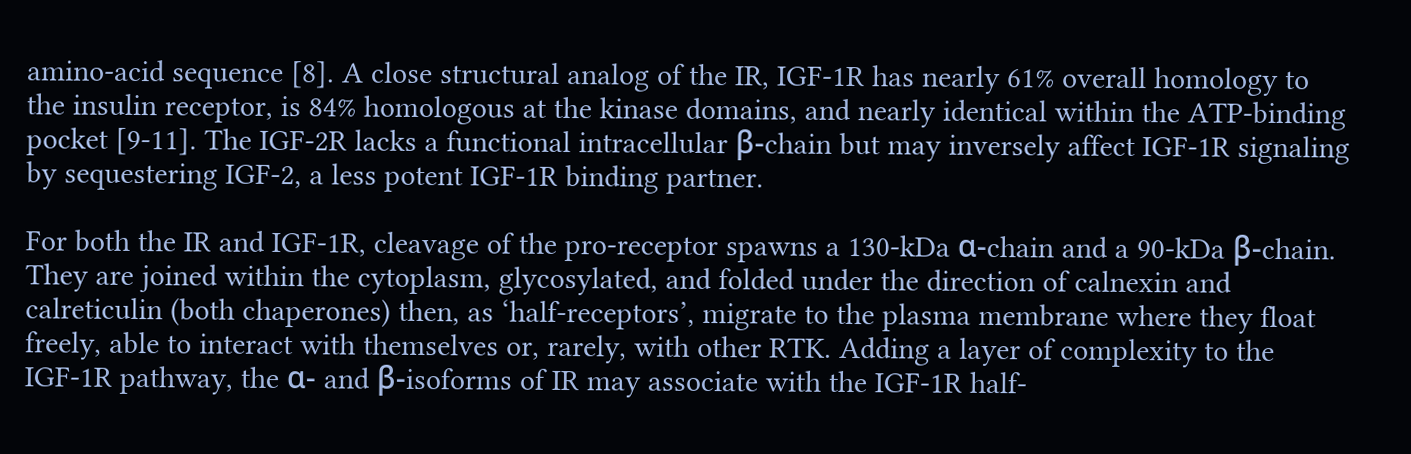amino-acid sequence [8]. A close structural analog of the IR, IGF-1R has nearly 61% overall homology to the insulin receptor, is 84% homologous at the kinase domains, and nearly identical within the ATP-binding pocket [9-11]. The IGF-2R lacks a functional intracellular β-chain but may inversely affect IGF-1R signaling by sequestering IGF-2, a less potent IGF-1R binding partner.

For both the IR and IGF-1R, cleavage of the pro-receptor spawns a 130-kDa α-chain and a 90-kDa β-chain. They are joined within the cytoplasm, glycosylated, and folded under the direction of calnexin and calreticulin (both chaperones) then, as ‘half-receptors’, migrate to the plasma membrane where they float freely, able to interact with themselves or, rarely, with other RTK. Adding a layer of complexity to the IGF-1R pathway, the α- and β-isoforms of IR may associate with the IGF-1R half-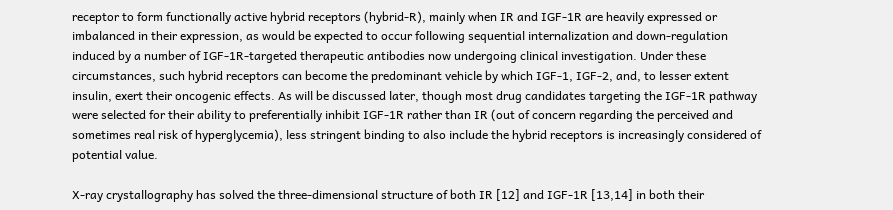receptor to form functionally active hybrid receptors (hybrid-R), mainly when IR and IGF-1R are heavily expressed or imbalanced in their expression, as would be expected to occur following sequential internalization and down-regulation induced by a number of IGF-1R-targeted therapeutic antibodies now undergoing clinical investigation. Under these circumstances, such hybrid receptors can become the predominant vehicle by which IGF-1, IGF-2, and, to lesser extent insulin, exert their oncogenic effects. As will be discussed later, though most drug candidates targeting the IGF-1R pathway were selected for their ability to preferentially inhibit IGF-1R rather than IR (out of concern regarding the perceived and sometimes real risk of hyperglycemia), less stringent binding to also include the hybrid receptors is increasingly considered of potential value.

X-ray crystallography has solved the three-dimensional structure of both IR [12] and IGF-1R [13,14] in both their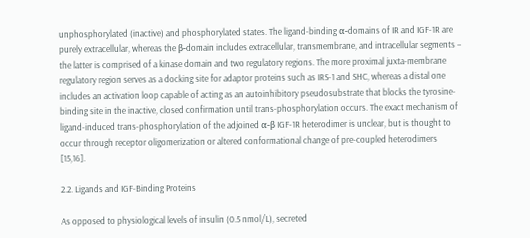unphosphorylated (inactive) and phosphorylated states. The ligand-binding α-domains of IR and IGF-1R are purely extracellular, whereas the β-domain includes extracellular, transmembrane, and intracellular segments – the latter is comprised of a kinase domain and two regulatory regions. The more proximal juxta-membrane regulatory region serves as a docking site for adaptor proteins such as IRS-1 and SHC, whereas a distal one includes an activation loop capable of acting as an autoinhibitory pseudosubstrate that blocks the tyrosine-binding site in the inactive, closed confirmation until trans-phosphorylation occurs. The exact mechanism of ligand-induced trans-phosphorylation of the adjoined α-β IGF-1R heterodimer is unclear, but is thought to occur through receptor oligomerization or altered conformational change of pre-coupled heterodimers [15,16].

2.2. Ligands and IGF-Binding Proteins

As opposed to physiological levels of insulin (0.5 nmol/L), secreted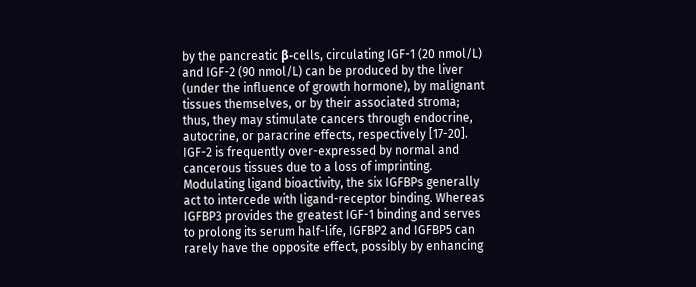by the pancreatic β-cells, circulating IGF-1 (20 nmol/L) and IGF-2 (90 nmol/L) can be produced by the liver (under the influence of growth hormone), by malignant tissues themselves, or by their associated stroma; thus, they may stimulate cancers through endocrine, autocrine, or paracrine effects, respectively [17-20]. IGF-2 is frequently over-expressed by normal and cancerous tissues due to a loss of imprinting. Modulating ligand bioactivity, the six IGFBPs generally act to intercede with ligand-receptor binding. Whereas IGFBP3 provides the greatest IGF-1 binding and serves to prolong its serum half-life, IGFBP2 and IGFBP5 can rarely have the opposite effect, possibly by enhancing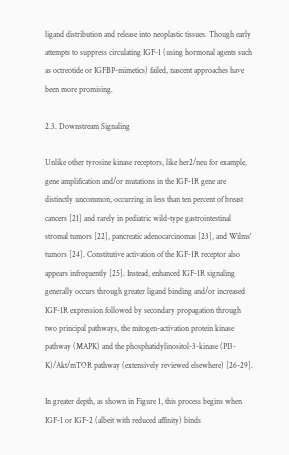ligand distribution and release into neoplastic tissues. Though early attempts to suppress circulating IGF-1 (using hormonal agents such as octreotide or IGFBP-mimetics) failed, nascent approaches have been more promising.

2.3. Downstream Signaling

Unlike other tyrosine kinase receptors, like her2/neu for example, gene amplification and/or mutations in the IGF-1R gene are distinctly uncommon, occurring in less than ten percent of breast cancers [21] and rarely in pediatric wild-type gastrointestinal stromal tumors [22], pancreatic adenocarcinomas [23], and Wilms' tumors [24]. Constitutive activation of the IGF-1R receptor also appears infrequently [25]. Instead, enhanced IGF-1R signaling generally occurs through greater ligand binding and/or increased IGF-1R expression followed by secondary propagation through two principal pathways, the mitogen-activation protein kinase pathway (MAPK) and the phosphatidylinositol-3-kinase (PI3-K)/Akt/mTOR pathway (extensively reviewed elsewhere) [26-29].

In greater depth, as shown in Figure 1, this process begins when IGF-1 or IGF-2 (albeit with reduced affinity) binds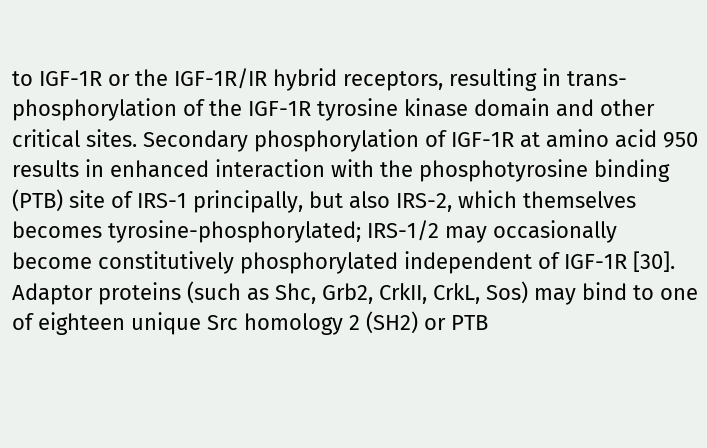to IGF-1R or the IGF-1R/IR hybrid receptors, resulting in trans-phosphorylation of the IGF-1R tyrosine kinase domain and other critical sites. Secondary phosphorylation of IGF-1R at amino acid 950 results in enhanced interaction with the phosphotyrosine binding (PTB) site of IRS-1 principally, but also IRS-2, which themselves becomes tyrosine-phosphorylated; IRS-1/2 may occasionally become constitutively phosphorylated independent of IGF-1R [30]. Adaptor proteins (such as Shc, Grb2, CrkII, CrkL, Sos) may bind to one of eighteen unique Src homology 2 (SH2) or PTB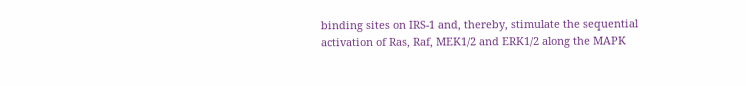binding sites on IRS-1 and, thereby, stimulate the sequential activation of Ras, Raf, MEK1/2 and ERK1/2 along the MAPK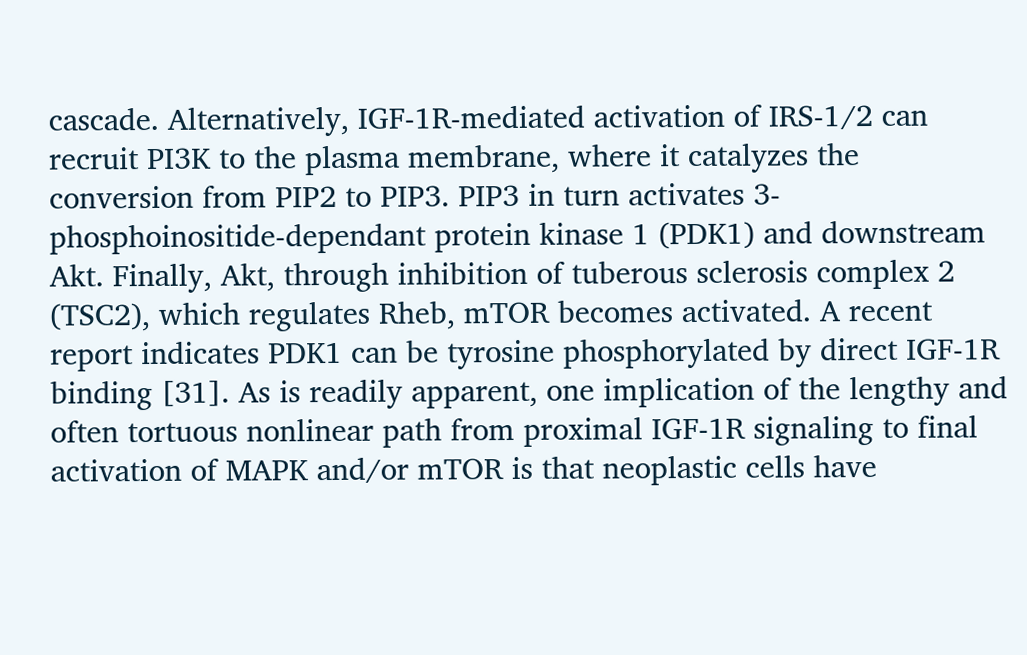cascade. Alternatively, IGF-1R-mediated activation of IRS-1/2 can recruit PI3K to the plasma membrane, where it catalyzes the conversion from PIP2 to PIP3. PIP3 in turn activates 3-phosphoinositide-dependant protein kinase 1 (PDK1) and downstream Akt. Finally, Akt, through inhibition of tuberous sclerosis complex 2 (TSC2), which regulates Rheb, mTOR becomes activated. A recent report indicates PDK1 can be tyrosine phosphorylated by direct IGF-1R binding [31]. As is readily apparent, one implication of the lengthy and often tortuous nonlinear path from proximal IGF-1R signaling to final activation of MAPK and/or mTOR is that neoplastic cells have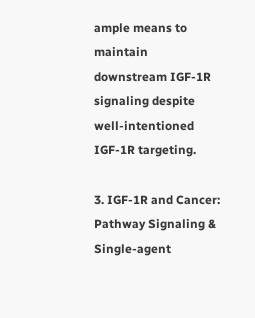ample means to maintain downstream IGF-1R signaling despite well-intentioned IGF-1R targeting.

3. IGF-1R and Cancer: Pathway Signaling & Single-agent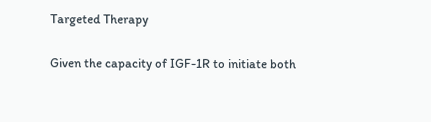Targeted Therapy

Given the capacity of IGF-1R to initiate both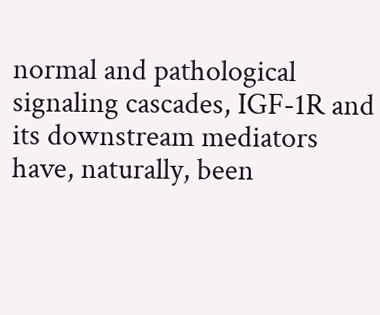normal and pathological signaling cascades, IGF-1R and its downstream mediators have, naturally, been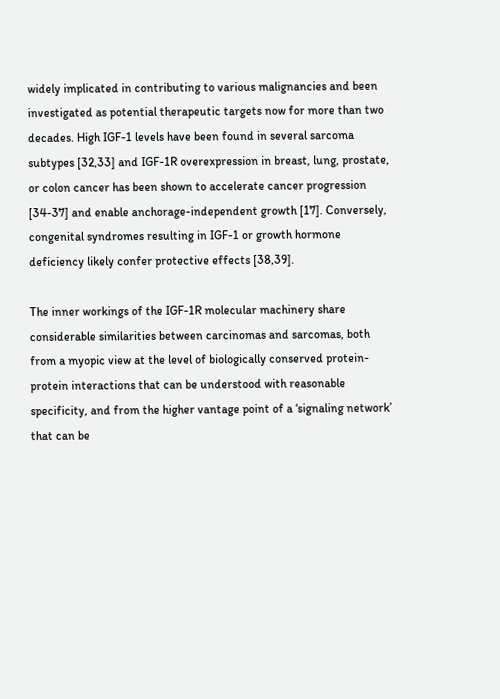widely implicated in contributing to various malignancies and been investigated as potential therapeutic targets now for more than two decades. High IGF-1 levels have been found in several sarcoma subtypes [32,33] and IGF-1R overexpression in breast, lung, prostate, or colon cancer has been shown to accelerate cancer progression [34-37] and enable anchorage-independent growth [17]. Conversely, congenital syndromes resulting in IGF-1 or growth hormone deficiency likely confer protective effects [38,39].

The inner workings of the IGF-1R molecular machinery share considerable similarities between carcinomas and sarcomas, both from a myopic view at the level of biologically conserved protein-protein interactions that can be understood with reasonable specificity, and from the higher vantage point of a ‘signaling network’ that can be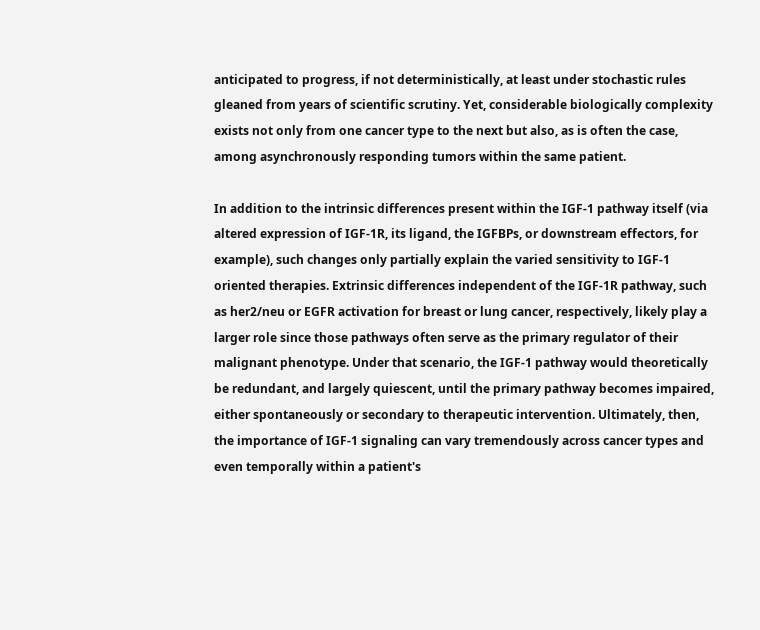anticipated to progress, if not deterministically, at least under stochastic rules gleaned from years of scientific scrutiny. Yet, considerable biologically complexity exists not only from one cancer type to the next but also, as is often the case, among asynchronously responding tumors within the same patient.

In addition to the intrinsic differences present within the IGF-1 pathway itself (via altered expression of IGF-1R, its ligand, the IGFBPs, or downstream effectors, for example), such changes only partially explain the varied sensitivity to IGF-1 oriented therapies. Extrinsic differences independent of the IGF-1R pathway, such as her2/neu or EGFR activation for breast or lung cancer, respectively, likely play a larger role since those pathways often serve as the primary regulator of their malignant phenotype. Under that scenario, the IGF-1 pathway would theoretically be redundant, and largely quiescent, until the primary pathway becomes impaired, either spontaneously or secondary to therapeutic intervention. Ultimately, then, the importance of IGF-1 signaling can vary tremendously across cancer types and even temporally within a patient's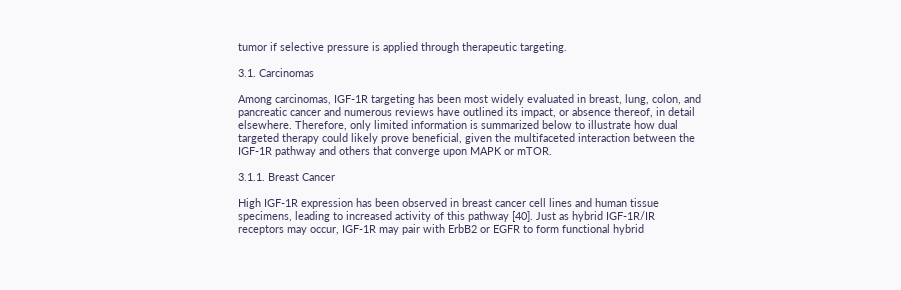tumor if selective pressure is applied through therapeutic targeting.

3.1. Carcinomas

Among carcinomas, IGF-1R targeting has been most widely evaluated in breast, lung, colon, and pancreatic cancer and numerous reviews have outlined its impact, or absence thereof, in detail elsewhere. Therefore, only limited information is summarized below to illustrate how dual targeted therapy could likely prove beneficial, given the multifaceted interaction between the IGF-1R pathway and others that converge upon MAPK or mTOR.

3.1.1. Breast Cancer

High IGF-1R expression has been observed in breast cancer cell lines and human tissue specimens, leading to increased activity of this pathway [40]. Just as hybrid IGF-1R/IR receptors may occur, IGF-1R may pair with ErbB2 or EGFR to form functional hybrid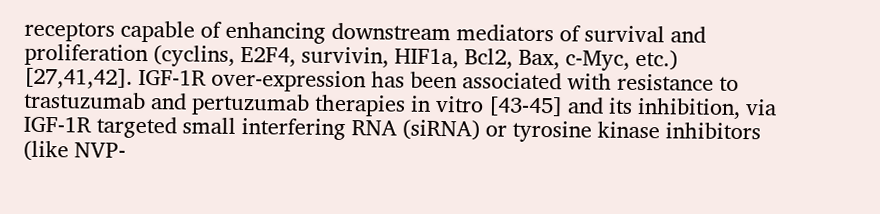receptors capable of enhancing downstream mediators of survival and proliferation (cyclins, E2F4, survivin, HIF1a, Bcl2, Bax, c-Myc, etc.) [27,41,42]. IGF-1R over-expression has been associated with resistance to trastuzumab and pertuzumab therapies in vitro [43-45] and its inhibition, via IGF-1R targeted small interfering RNA (siRNA) or tyrosine kinase inhibitors (like NVP-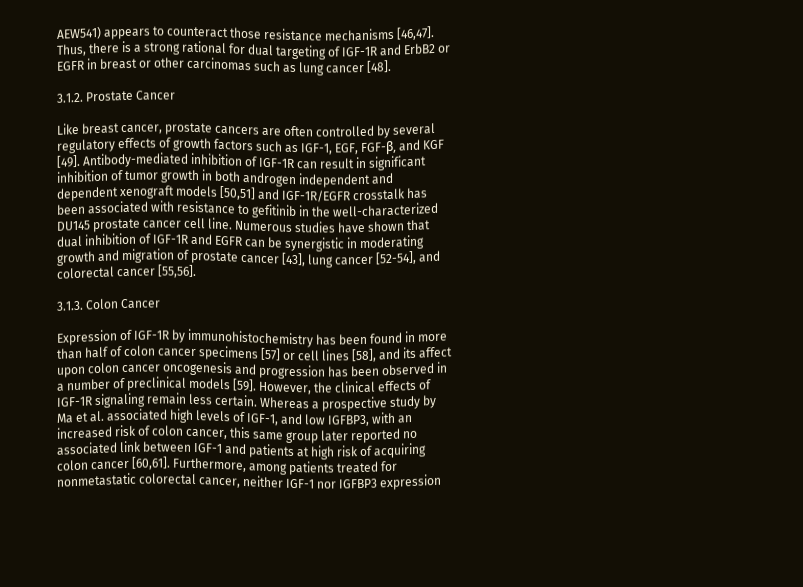AEW541) appears to counteract those resistance mechanisms [46,47]. Thus, there is a strong rational for dual targeting of IGF-1R and ErbB2 or EGFR in breast or other carcinomas such as lung cancer [48].

3.1.2. Prostate Cancer

Like breast cancer, prostate cancers are often controlled by several regulatory effects of growth factors such as IGF-1, EGF, FGF-β, and KGF [49]. Antibody-mediated inhibition of IGF-1R can result in significant inhibition of tumor growth in both androgen independent and dependent xenograft models [50,51] and IGF-1R/EGFR crosstalk has been associated with resistance to gefitinib in the well-characterized DU145 prostate cancer cell line. Numerous studies have shown that dual inhibition of IGF-1R and EGFR can be synergistic in moderating growth and migration of prostate cancer [43], lung cancer [52-54], and colorectal cancer [55,56].

3.1.3. Colon Cancer

Expression of IGF-1R by immunohistochemistry has been found in more than half of colon cancer specimens [57] or cell lines [58], and its affect upon colon cancer oncogenesis and progression has been observed in a number of preclinical models [59]. However, the clinical effects of IGF-1R signaling remain less certain. Whereas a prospective study by Ma et al. associated high levels of IGF-1, and low IGFBP3, with an increased risk of colon cancer, this same group later reported no associated link between IGF-1 and patients at high risk of acquiring colon cancer [60,61]. Furthermore, among patients treated for nonmetastatic colorectal cancer, neither IGF-1 nor IGFBP3 expression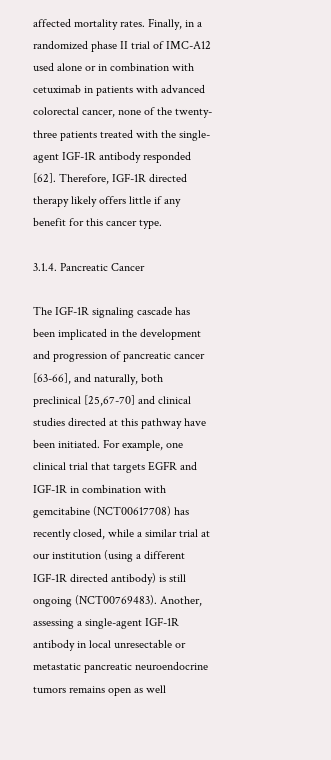affected mortality rates. Finally, in a randomized phase II trial of IMC-A12 used alone or in combination with cetuximab in patients with advanced colorectal cancer, none of the twenty-three patients treated with the single-agent IGF-1R antibody responded [62]. Therefore, IGF-1R directed therapy likely offers little if any benefit for this cancer type.

3.1.4. Pancreatic Cancer

The IGF-1R signaling cascade has been implicated in the development and progression of pancreatic cancer [63-66], and naturally, both preclinical [25,67-70] and clinical studies directed at this pathway have been initiated. For example, one clinical trial that targets EGFR and IGF-1R in combination with gemcitabine (NCT00617708) has recently closed, while a similar trial at our institution (using a different IGF-1R directed antibody) is still ongoing (NCT00769483). Another, assessing a single-agent IGF-1R antibody in local unresectable or metastatic pancreatic neuroendocrine tumors remains open as well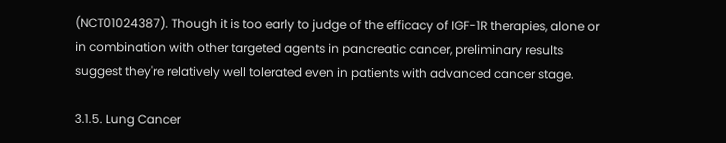(NCT01024387). Though it is too early to judge of the efficacy of IGF-1R therapies, alone or in combination with other targeted agents in pancreatic cancer, preliminary results suggest they're relatively well tolerated even in patients with advanced cancer stage.

3.1.5. Lung Cancer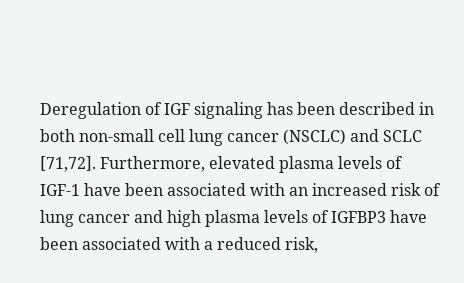Deregulation of IGF signaling has been described in both non-small cell lung cancer (NSCLC) and SCLC [71,72]. Furthermore, elevated plasma levels of IGF-1 have been associated with an increased risk of lung cancer and high plasma levels of IGFBP3 have been associated with a reduced risk,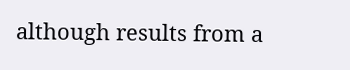although results from a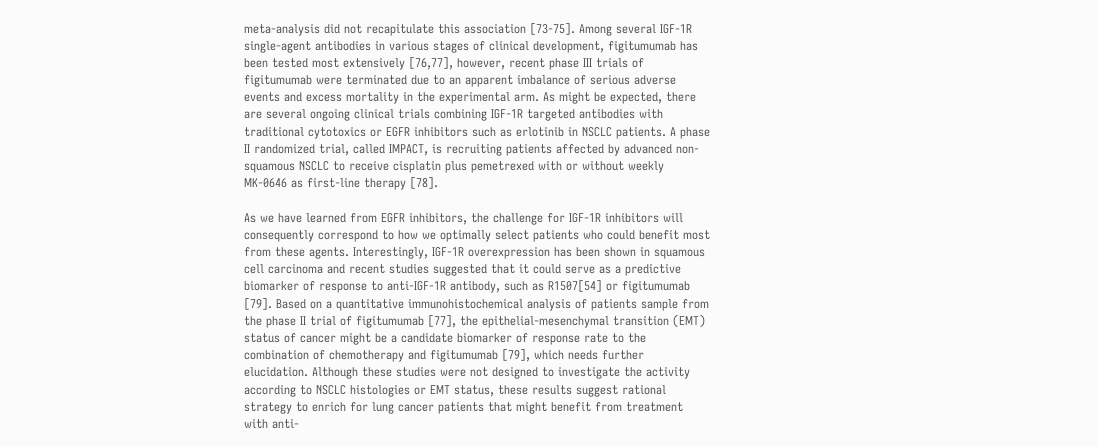meta-analysis did not recapitulate this association [73-75]. Among several IGF-1R single-agent antibodies in various stages of clinical development, figitumumab has been tested most extensively [76,77], however, recent phase III trials of figitumumab were terminated due to an apparent imbalance of serious adverse events and excess mortality in the experimental arm. As might be expected, there are several ongoing clinical trials combining IGF-1R targeted antibodies with traditional cytotoxics or EGFR inhibitors such as erlotinib in NSCLC patients. A phase II randomized trial, called IMPACT, is recruiting patients affected by advanced non-squamous NSCLC to receive cisplatin plus pemetrexed with or without weekly MK-0646 as first-line therapy [78].

As we have learned from EGFR inhibitors, the challenge for IGF-1R inhibitors will consequently correspond to how we optimally select patients who could benefit most from these agents. Interestingly, IGF-1R overexpression has been shown in squamous cell carcinoma and recent studies suggested that it could serve as a predictive biomarker of response to anti-IGF-1R antibody, such as R1507[54] or figitumumab [79]. Based on a quantitative immunohistochemical analysis of patients sample from the phase II trial of figitumumab [77], the epithelial-mesenchymal transition (EMT) status of cancer might be a candidate biomarker of response rate to the combination of chemotherapy and figitumumab [79], which needs further elucidation. Although these studies were not designed to investigate the activity according to NSCLC histologies or EMT status, these results suggest rational strategy to enrich for lung cancer patients that might benefit from treatment with anti-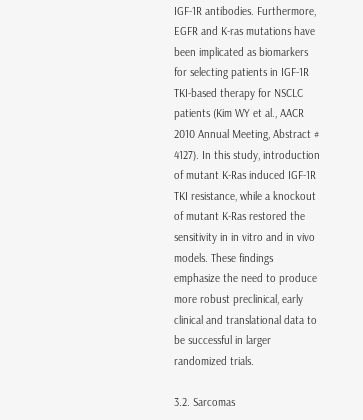IGF-1R antibodies. Furthermore, EGFR and K-ras mutations have been implicated as biomarkers for selecting patients in IGF-1R TKI-based therapy for NSCLC patients (Kim WY et al., AACR 2010 Annual Meeting, Abstract # 4127). In this study, introduction of mutant K-Ras induced IGF-1R TKI resistance, while a knockout of mutant K-Ras restored the sensitivity in in vitro and in vivo models. These findings emphasize the need to produce more robust preclinical, early clinical and translational data to be successful in larger randomized trials.

3.2. Sarcomas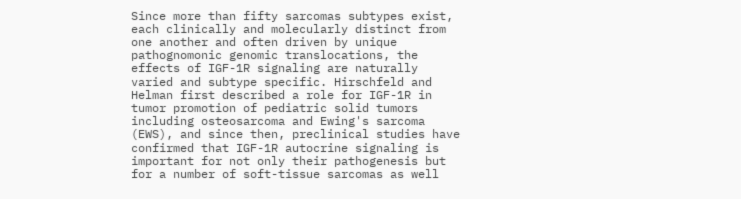Since more than fifty sarcomas subtypes exist, each clinically and molecularly distinct from one another and often driven by unique pathognomonic genomic translocations, the effects of IGF-1R signaling are naturally varied and subtype specific. Hirschfeld and Helman first described a role for IGF-1R in tumor promotion of pediatric solid tumors including osteosarcoma and Ewing's sarcoma (EWS), and since then, preclinical studies have confirmed that IGF-1R autocrine signaling is important for not only their pathogenesis but for a number of soft-tissue sarcomas as well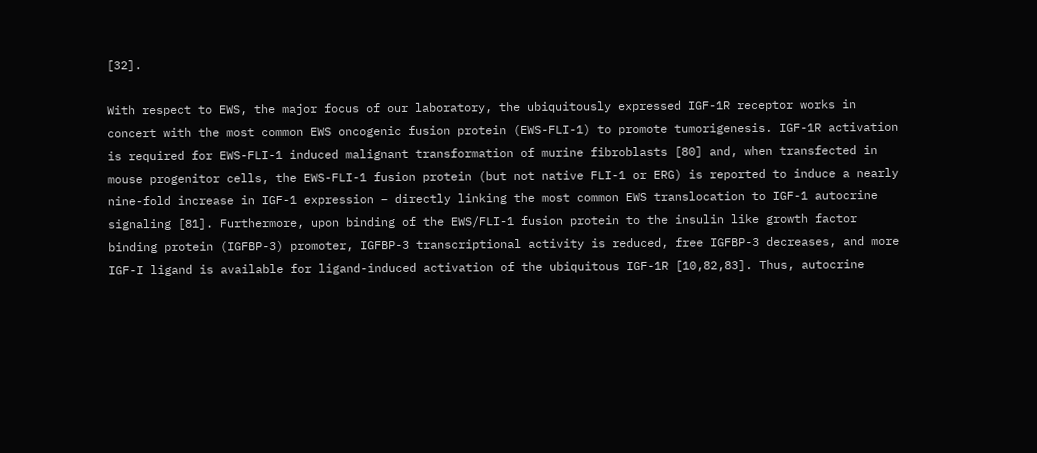[32].

With respect to EWS, the major focus of our laboratory, the ubiquitously expressed IGF-1R receptor works in concert with the most common EWS oncogenic fusion protein (EWS-FLI-1) to promote tumorigenesis. IGF-1R activation is required for EWS-FLI-1 induced malignant transformation of murine fibroblasts [80] and, when transfected in mouse progenitor cells, the EWS-FLI-1 fusion protein (but not native FLI-1 or ERG) is reported to induce a nearly nine-fold increase in IGF-1 expression – directly linking the most common EWS translocation to IGF-1 autocrine signaling [81]. Furthermore, upon binding of the EWS/FLI-1 fusion protein to the insulin like growth factor binding protein (IGFBP-3) promoter, IGFBP-3 transcriptional activity is reduced, free IGFBP-3 decreases, and more IGF-I ligand is available for ligand-induced activation of the ubiquitous IGF-1R [10,82,83]. Thus, autocrine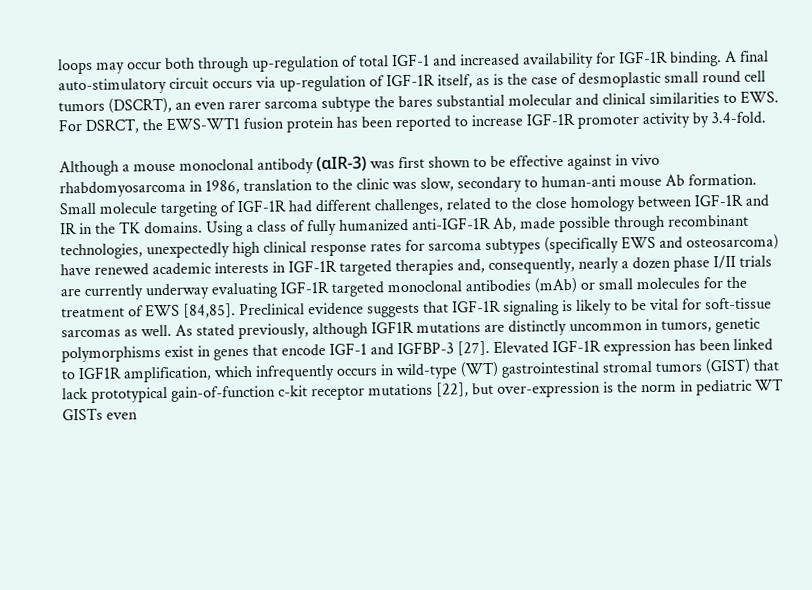loops may occur both through up-regulation of total IGF-1 and increased availability for IGF-1R binding. A final auto-stimulatory circuit occurs via up-regulation of IGF-1R itself, as is the case of desmoplastic small round cell tumors (DSCRT), an even rarer sarcoma subtype the bares substantial molecular and clinical similarities to EWS. For DSRCT, the EWS-WT1 fusion protein has been reported to increase IGF-1R promoter activity by 3.4-fold.

Although a mouse monoclonal antibody (αIR-3) was first shown to be effective against in vivo rhabdomyosarcoma in 1986, translation to the clinic was slow, secondary to human-anti mouse Ab formation. Small molecule targeting of IGF-1R had different challenges, related to the close homology between IGF-1R and IR in the TK domains. Using a class of fully humanized anti-IGF-1R Ab, made possible through recombinant technologies, unexpectedly high clinical response rates for sarcoma subtypes (specifically EWS and osteosarcoma) have renewed academic interests in IGF-1R targeted therapies and, consequently, nearly a dozen phase I/II trials are currently underway evaluating IGF-1R targeted monoclonal antibodies (mAb) or small molecules for the treatment of EWS [84,85]. Preclinical evidence suggests that IGF-1R signaling is likely to be vital for soft-tissue sarcomas as well. As stated previously, although IGF1R mutations are distinctly uncommon in tumors, genetic polymorphisms exist in genes that encode IGF-1 and IGFBP-3 [27]. Elevated IGF-1R expression has been linked to IGF1R amplification, which infrequently occurs in wild-type (WT) gastrointestinal stromal tumors (GIST) that lack prototypical gain-of-function c-kit receptor mutations [22], but over-expression is the norm in pediatric WT GISTs even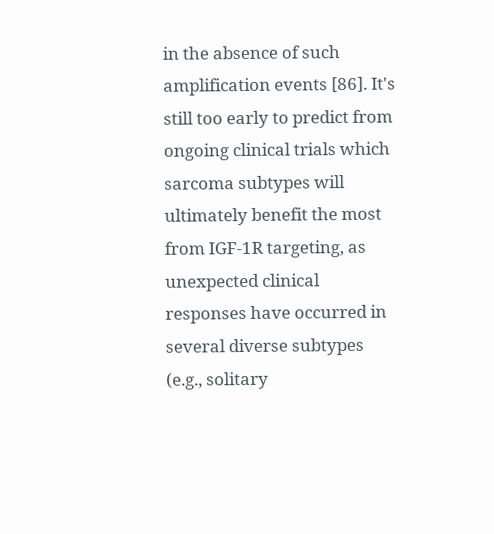in the absence of such amplification events [86]. It's still too early to predict from ongoing clinical trials which sarcoma subtypes will ultimately benefit the most from IGF-1R targeting, as unexpected clinical responses have occurred in several diverse subtypes (e.g., solitary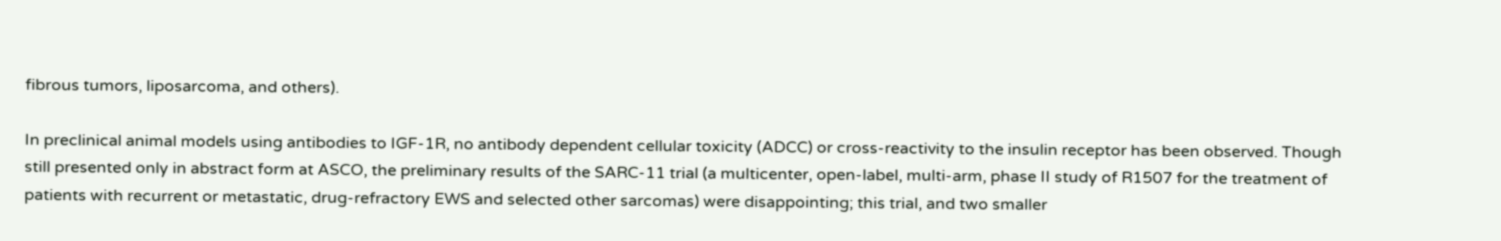fibrous tumors, liposarcoma, and others).

In preclinical animal models using antibodies to IGF-1R, no antibody dependent cellular toxicity (ADCC) or cross-reactivity to the insulin receptor has been observed. Though still presented only in abstract form at ASCO, the preliminary results of the SARC-11 trial (a multicenter, open-label, multi-arm, phase II study of R1507 for the treatment of patients with recurrent or metastatic, drug-refractory EWS and selected other sarcomas) were disappointing; this trial, and two smaller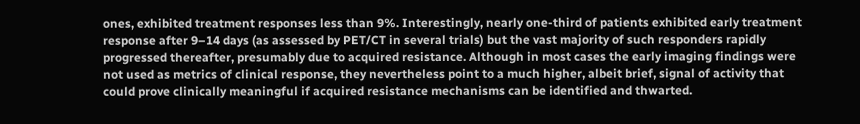ones, exhibited treatment responses less than 9%. Interestingly, nearly one-third of patients exhibited early treatment response after 9–14 days (as assessed by PET/CT in several trials) but the vast majority of such responders rapidly progressed thereafter, presumably due to acquired resistance. Although in most cases the early imaging findings were not used as metrics of clinical response, they nevertheless point to a much higher, albeit brief, signal of activity that could prove clinically meaningful if acquired resistance mechanisms can be identified and thwarted.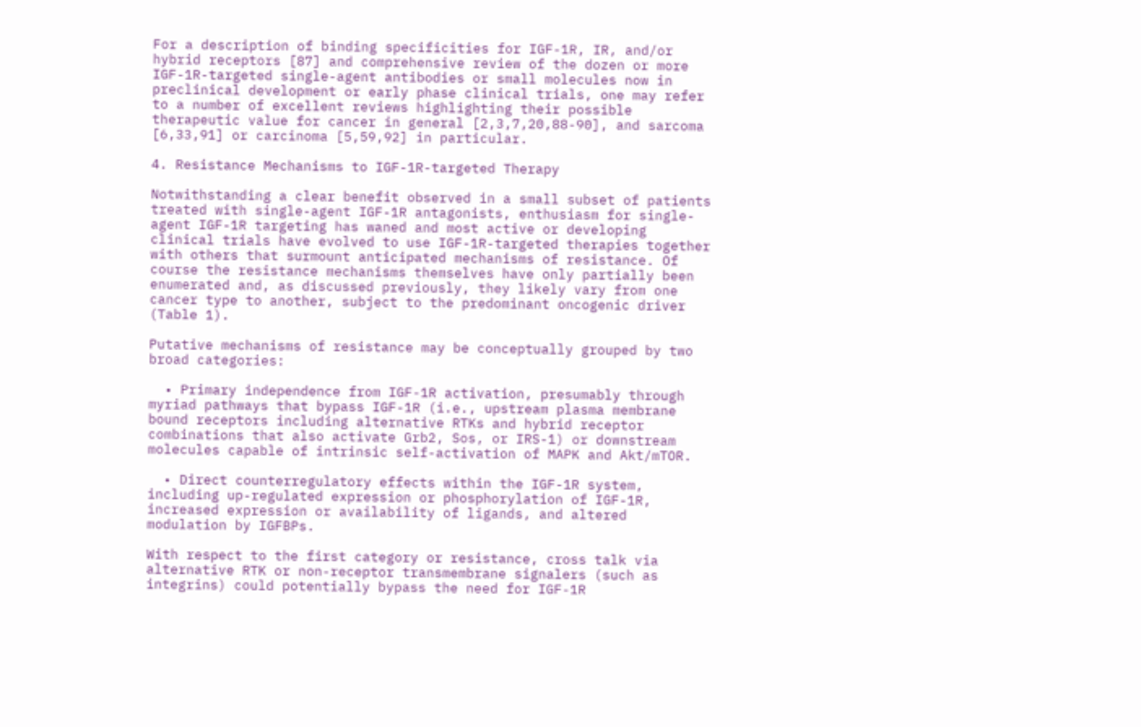For a description of binding specificities for IGF-1R, IR, and/or hybrid receptors [87] and comprehensive review of the dozen or more IGF-1R-targeted single-agent antibodies or small molecules now in preclinical development or early phase clinical trials, one may refer to a number of excellent reviews highlighting their possible therapeutic value for cancer in general [2,3,7,20,88-90], and sarcoma [6,33,91] or carcinoma [5,59,92] in particular.

4. Resistance Mechanisms to IGF-1R-targeted Therapy

Notwithstanding a clear benefit observed in a small subset of patients treated with single-agent IGF-1R antagonists, enthusiasm for single-agent IGF-1R targeting has waned and most active or developing clinical trials have evolved to use IGF-1R-targeted therapies together with others that surmount anticipated mechanisms of resistance. Of course the resistance mechanisms themselves have only partially been enumerated and, as discussed previously, they likely vary from one cancer type to another, subject to the predominant oncogenic driver (Table 1).

Putative mechanisms of resistance may be conceptually grouped by two broad categories:

  • Primary independence from IGF-1R activation, presumably through myriad pathways that bypass IGF-1R (i.e., upstream plasma membrane bound receptors including alternative RTKs and hybrid receptor combinations that also activate Grb2, Sos, or IRS-1) or downstream molecules capable of intrinsic self-activation of MAPK and Akt/mTOR.

  • Direct counterregulatory effects within the IGF-1R system, including up-regulated expression or phosphorylation of IGF-1R, increased expression or availability of ligands, and altered modulation by IGFBPs.

With respect to the first category or resistance, cross talk via alternative RTK or non-receptor transmembrane signalers (such as integrins) could potentially bypass the need for IGF-1R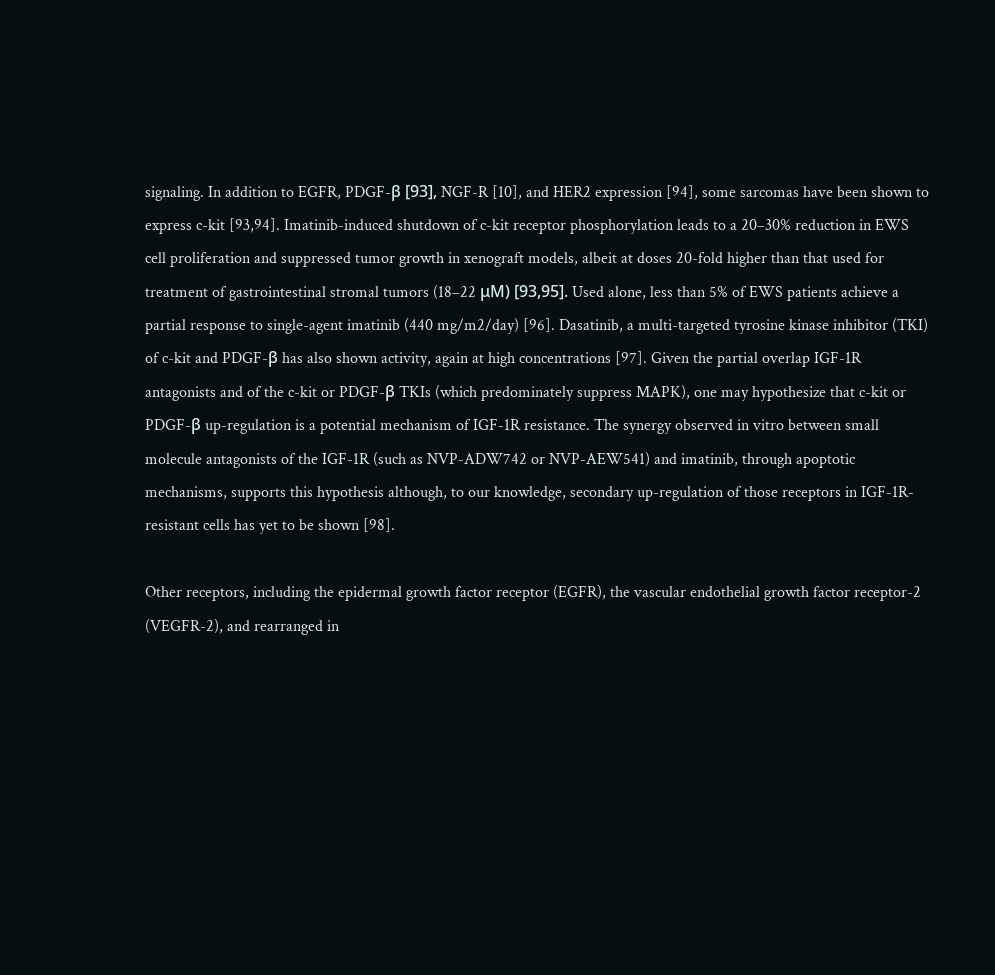signaling. In addition to EGFR, PDGF-β [93], NGF-R [10], and HER2 expression [94], some sarcomas have been shown to express c-kit [93,94]. Imatinib-induced shutdown of c-kit receptor phosphorylation leads to a 20–30% reduction in EWS cell proliferation and suppressed tumor growth in xenograft models, albeit at doses 20-fold higher than that used for treatment of gastrointestinal stromal tumors (18–22 μM) [93,95]. Used alone, less than 5% of EWS patients achieve a partial response to single-agent imatinib (440 mg/m2/day) [96]. Dasatinib, a multi-targeted tyrosine kinase inhibitor (TKI) of c-kit and PDGF-β has also shown activity, again at high concentrations [97]. Given the partial overlap IGF-1R antagonists and of the c-kit or PDGF-β TKIs (which predominately suppress MAPK), one may hypothesize that c-kit or PDGF-β up-regulation is a potential mechanism of IGF-1R resistance. The synergy observed in vitro between small molecule antagonists of the IGF-1R (such as NVP-ADW742 or NVP-AEW541) and imatinib, through apoptotic mechanisms, supports this hypothesis although, to our knowledge, secondary up-regulation of those receptors in IGF-1R-resistant cells has yet to be shown [98].

Other receptors, including the epidermal growth factor receptor (EGFR), the vascular endothelial growth factor receptor-2 (VEGFR-2), and rearranged in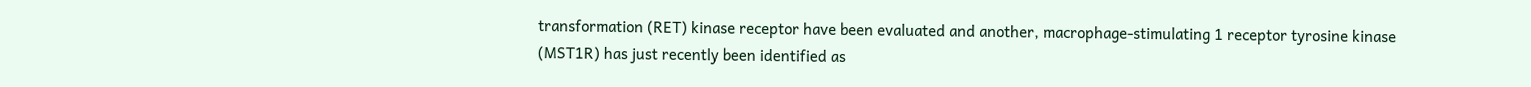transformation (RET) kinase receptor have been evaluated and another, macrophage-stimulating 1 receptor tyrosine kinase (MST1R) has just recently been identified as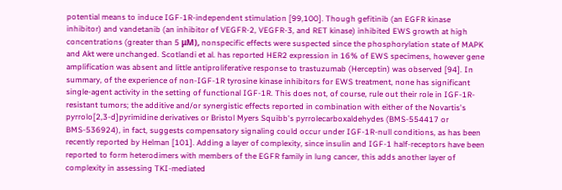potential means to induce IGF-1R-independent stimulation [99,100]. Though gefitinib (an EGFR kinase inhibitor) and vandetanib (an inhibitor of VEGFR-2, VEGFR-3, and RET kinase) inhibited EWS growth at high concentrations (greater than 5 μM), nonspecific effects were suspected since the phosphorylation state of MAPK and Akt were unchanged. Scotlandi et al. has reported HER2 expression in 16% of EWS specimens, however gene amplification was absent and little antiproliferative response to trastuzumab (Herceptin) was observed [94]. In summary, of the experience of non-IGF-1R tyrosine kinase inhibitors for EWS treatment, none has significant single-agent activity in the setting of functional IGF-1R. This does not, of course, rule out their role in IGF-1R-resistant tumors; the additive and/or synergistic effects reported in combination with either of the Novartis's pyrrolo[2,3-d]pyrimidine derivatives or Bristol Myers Squibb's pyrrolecarboxaldehydes (BMS-554417 or BMS-536924), in fact, suggests compensatory signaling could occur under IGF-1R-null conditions, as has been recently reported by Helman [101]. Adding a layer of complexity, since insulin and IGF-1 half-receptors have been reported to form heterodimers with members of the EGFR family in lung cancer, this adds another layer of complexity in assessing TKI-mediated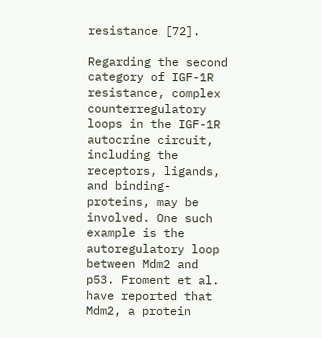resistance [72].

Regarding the second category of IGF-1R resistance, complex counterregulatory loops in the IGF-1R autocrine circuit, including the receptors, ligands, and binding-proteins, may be involved. One such example is the autoregulatory loop between Mdm2 and p53. Froment et al. have reported that Mdm2, a protein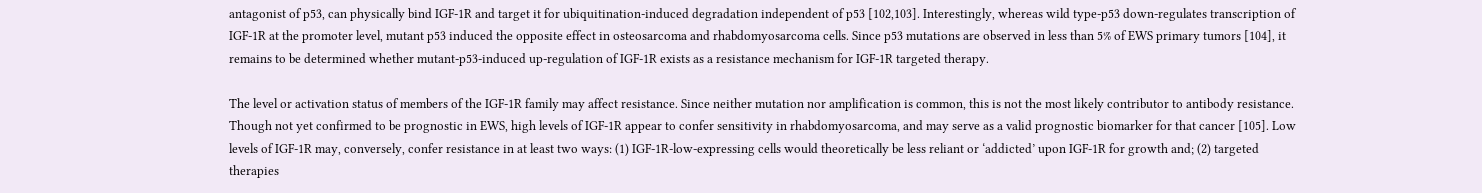antagonist of p53, can physically bind IGF-1R and target it for ubiquitination-induced degradation independent of p53 [102,103]. Interestingly, whereas wild type-p53 down-regulates transcription of IGF-1R at the promoter level, mutant p53 induced the opposite effect in osteosarcoma and rhabdomyosarcoma cells. Since p53 mutations are observed in less than 5% of EWS primary tumors [104], it remains to be determined whether mutant-p53-induced up-regulation of IGF-1R exists as a resistance mechanism for IGF-1R targeted therapy.

The level or activation status of members of the IGF-1R family may affect resistance. Since neither mutation nor amplification is common, this is not the most likely contributor to antibody resistance. Though not yet confirmed to be prognostic in EWS, high levels of IGF-1R appear to confer sensitivity in rhabdomyosarcoma, and may serve as a valid prognostic biomarker for that cancer [105]. Low levels of IGF-1R may, conversely, confer resistance in at least two ways: (1) IGF-1R-low-expressing cells would theoretically be less reliant or ‘addicted’ upon IGF-1R for growth and; (2) targeted therapies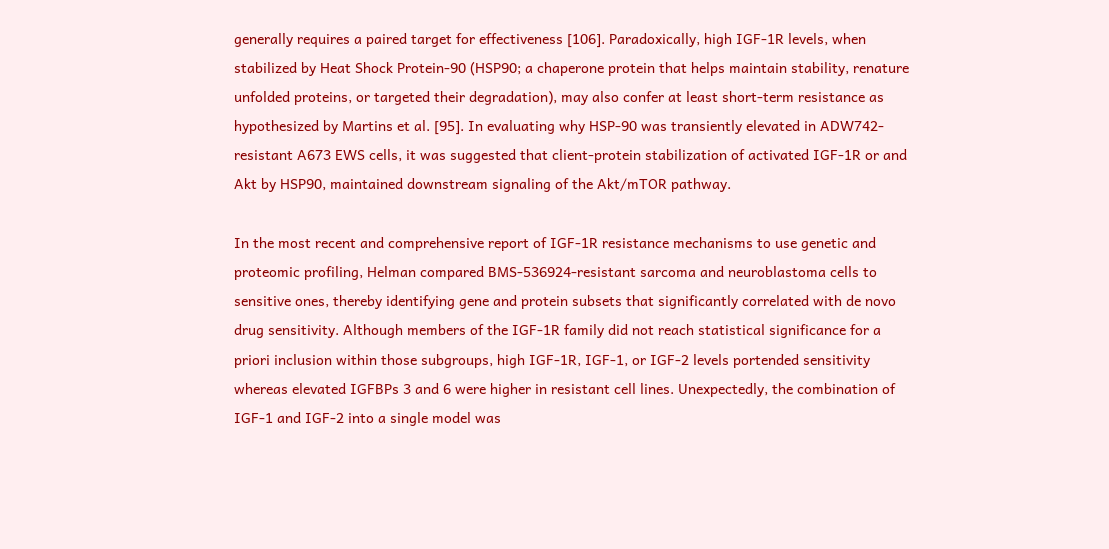generally requires a paired target for effectiveness [106]. Paradoxically, high IGF-1R levels, when stabilized by Heat Shock Protein-90 (HSP90; a chaperone protein that helps maintain stability, renature unfolded proteins, or targeted their degradation), may also confer at least short-term resistance as hypothesized by Martins et al. [95]. In evaluating why HSP-90 was transiently elevated in ADW742-resistant A673 EWS cells, it was suggested that client-protein stabilization of activated IGF-1R or and Akt by HSP90, maintained downstream signaling of the Akt/mTOR pathway.

In the most recent and comprehensive report of IGF-1R resistance mechanisms to use genetic and proteomic profiling, Helman compared BMS-536924-resistant sarcoma and neuroblastoma cells to sensitive ones, thereby identifying gene and protein subsets that significantly correlated with de novo drug sensitivity. Although members of the IGF-1R family did not reach statistical significance for a priori inclusion within those subgroups, high IGF-1R, IGF-1, or IGF-2 levels portended sensitivity whereas elevated IGFBPs 3 and 6 were higher in resistant cell lines. Unexpectedly, the combination of IGF-1 and IGF-2 into a single model was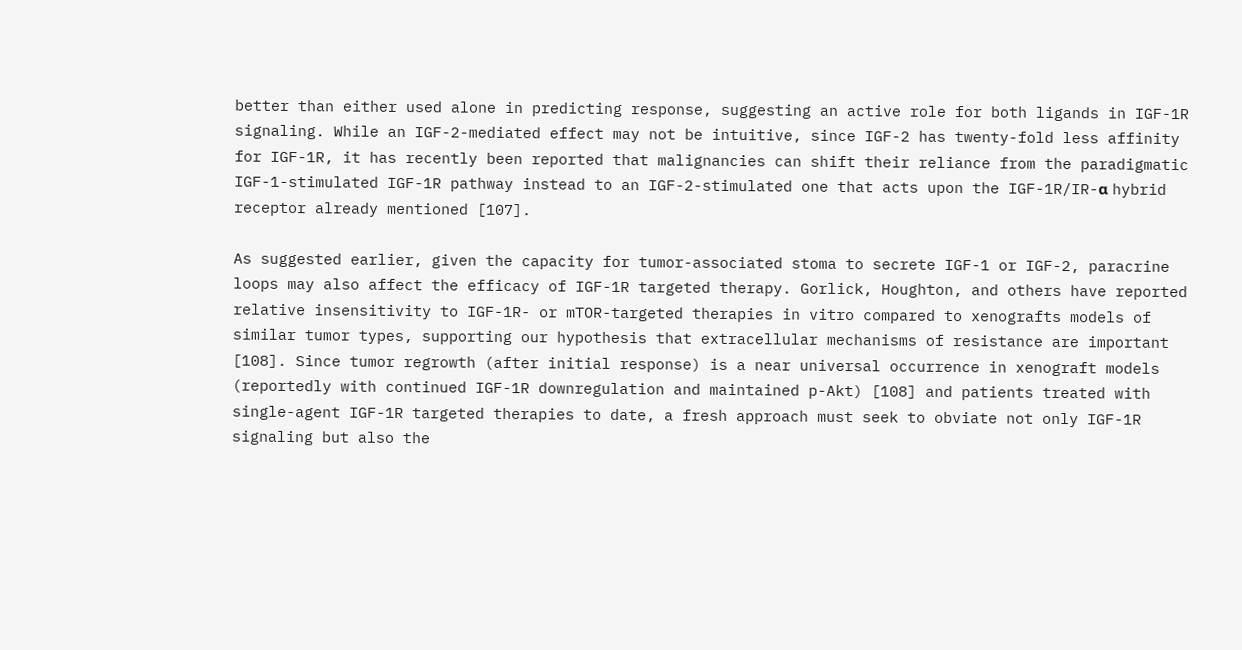better than either used alone in predicting response, suggesting an active role for both ligands in IGF-1R signaling. While an IGF-2-mediated effect may not be intuitive, since IGF-2 has twenty-fold less affinity for IGF-1R, it has recently been reported that malignancies can shift their reliance from the paradigmatic IGF-1-stimulated IGF-1R pathway instead to an IGF-2-stimulated one that acts upon the IGF-1R/IR-α hybrid receptor already mentioned [107].

As suggested earlier, given the capacity for tumor-associated stoma to secrete IGF-1 or IGF-2, paracrine loops may also affect the efficacy of IGF-1R targeted therapy. Gorlick, Houghton, and others have reported relative insensitivity to IGF-1R- or mTOR-targeted therapies in vitro compared to xenografts models of similar tumor types, supporting our hypothesis that extracellular mechanisms of resistance are important [108]. Since tumor regrowth (after initial response) is a near universal occurrence in xenograft models (reportedly with continued IGF-1R downregulation and maintained p-Akt) [108] and patients treated with single-agent IGF-1R targeted therapies to date, a fresh approach must seek to obviate not only IGF-1R signaling but also the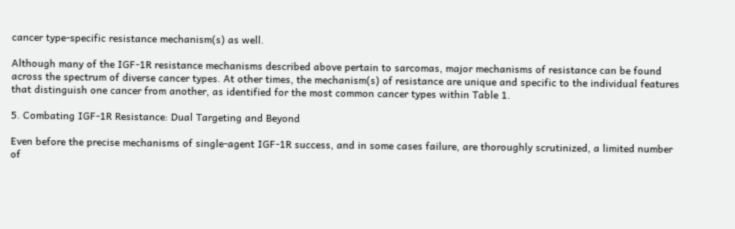cancer type-specific resistance mechanism(s) as well.

Although many of the IGF-1R resistance mechanisms described above pertain to sarcomas, major mechanisms of resistance can be found across the spectrum of diverse cancer types. At other times, the mechanism(s) of resistance are unique and specific to the individual features that distinguish one cancer from another, as identified for the most common cancer types within Table 1.

5. Combating IGF-1R Resistance: Dual Targeting and Beyond

Even before the precise mechanisms of single-agent IGF-1R success, and in some cases failure, are thoroughly scrutinized, a limited number of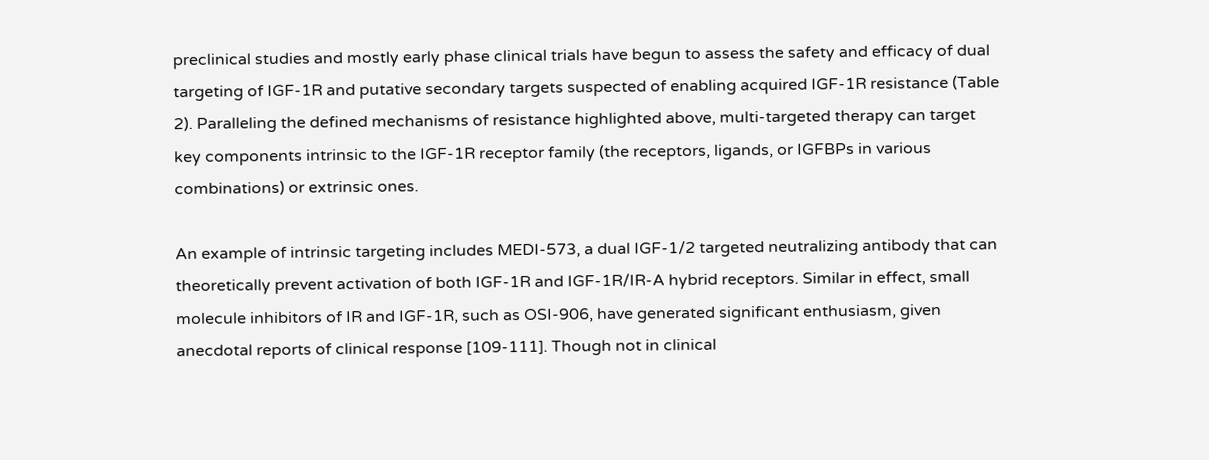preclinical studies and mostly early phase clinical trials have begun to assess the safety and efficacy of dual targeting of IGF-1R and putative secondary targets suspected of enabling acquired IGF-1R resistance (Table 2). Paralleling the defined mechanisms of resistance highlighted above, multi-targeted therapy can target key components intrinsic to the IGF-1R receptor family (the receptors, ligands, or IGFBPs in various combinations) or extrinsic ones.

An example of intrinsic targeting includes MEDI-573, a dual IGF-1/2 targeted neutralizing antibody that can theoretically prevent activation of both IGF-1R and IGF-1R/IR-A hybrid receptors. Similar in effect, small molecule inhibitors of IR and IGF-1R, such as OSI-906, have generated significant enthusiasm, given anecdotal reports of clinical response [109-111]. Though not in clinical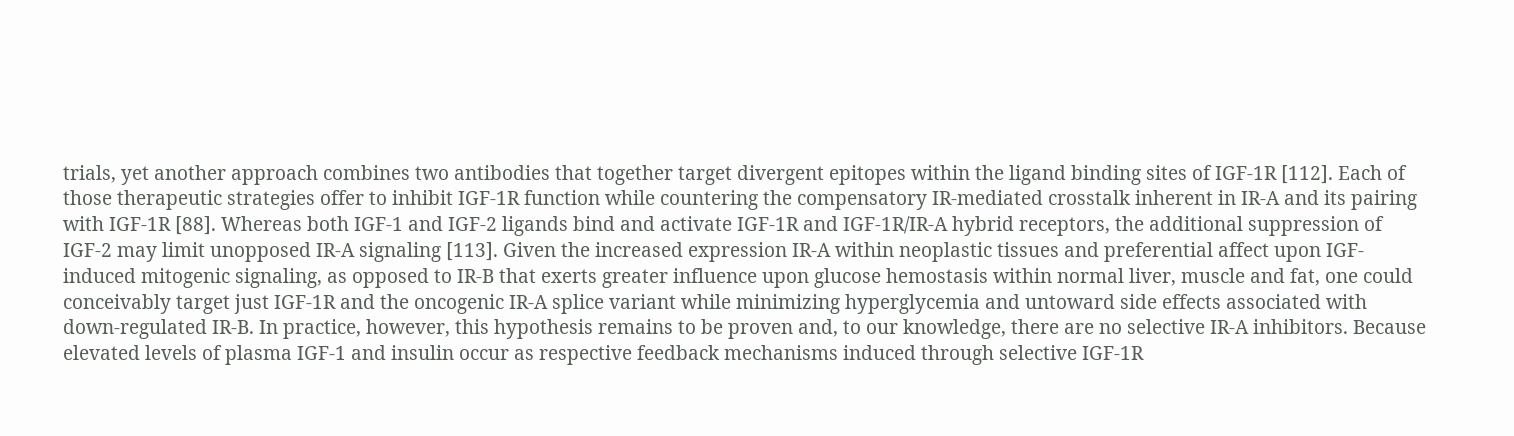trials, yet another approach combines two antibodies that together target divergent epitopes within the ligand binding sites of IGF-1R [112]. Each of those therapeutic strategies offer to inhibit IGF-1R function while countering the compensatory IR-mediated crosstalk inherent in IR-A and its pairing with IGF-1R [88]. Whereas both IGF-1 and IGF-2 ligands bind and activate IGF-1R and IGF-1R/IR-A hybrid receptors, the additional suppression of IGF-2 may limit unopposed IR-A signaling [113]. Given the increased expression IR-A within neoplastic tissues and preferential affect upon IGF-induced mitogenic signaling, as opposed to IR-B that exerts greater influence upon glucose hemostasis within normal liver, muscle and fat, one could conceivably target just IGF-1R and the oncogenic IR-A splice variant while minimizing hyperglycemia and untoward side effects associated with down-regulated IR-B. In practice, however, this hypothesis remains to be proven and, to our knowledge, there are no selective IR-A inhibitors. Because elevated levels of plasma IGF-1 and insulin occur as respective feedback mechanisms induced through selective IGF-1R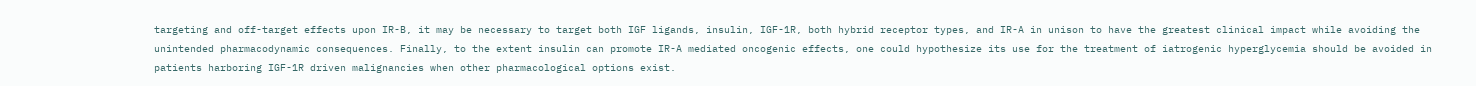targeting and off-target effects upon IR-B, it may be necessary to target both IGF ligands, insulin, IGF-1R, both hybrid receptor types, and IR-A in unison to have the greatest clinical impact while avoiding the unintended pharmacodynamic consequences. Finally, to the extent insulin can promote IR-A mediated oncogenic effects, one could hypothesize its use for the treatment of iatrogenic hyperglycemia should be avoided in patients harboring IGF-1R driven malignancies when other pharmacological options exist.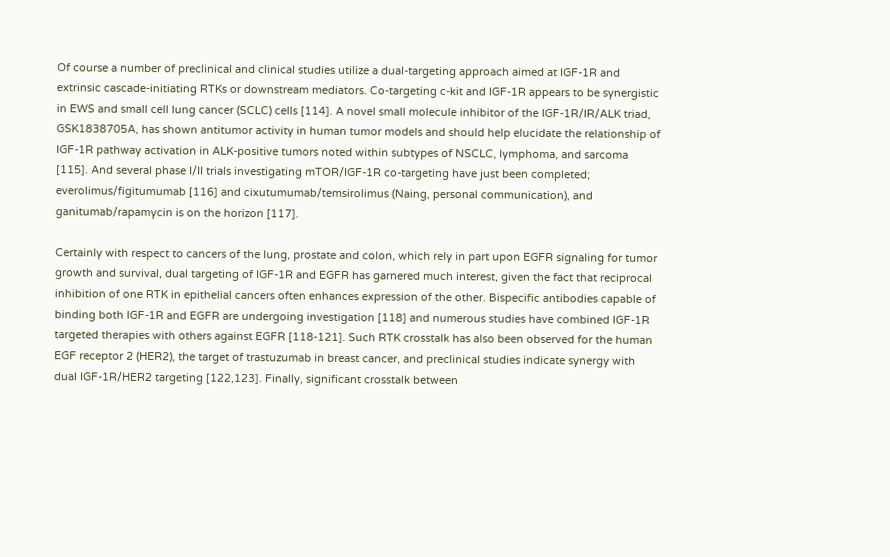Of course a number of preclinical and clinical studies utilize a dual-targeting approach aimed at IGF-1R and extrinsic cascade-initiating RTKs or downstream mediators. Co-targeting c-kit and IGF-1R appears to be synergistic in EWS and small cell lung cancer (SCLC) cells [114]. A novel small molecule inhibitor of the IGF-1R/IR/ALK triad, GSK1838705A, has shown antitumor activity in human tumor models and should help elucidate the relationship of IGF-1R pathway activation in ALK-positive tumors noted within subtypes of NSCLC, lymphoma, and sarcoma [115]. And several phase I/II trials investigating mTOR/IGF-1R co-targeting have just been completed; everolimus/figitumumab [116] and cixutumumab/temsirolimus (Naing, personal communication), and ganitumab/rapamycin is on the horizon [117].

Certainly with respect to cancers of the lung, prostate and colon, which rely in part upon EGFR signaling for tumor growth and survival, dual targeting of IGF-1R and EGFR has garnered much interest, given the fact that reciprocal inhibition of one RTK in epithelial cancers often enhances expression of the other. Bispecific antibodies capable of binding both IGF-1R and EGFR are undergoing investigation [118] and numerous studies have combined IGF-1R targeted therapies with others against EGFR [118-121]. Such RTK crosstalk has also been observed for the human EGF receptor 2 (HER2), the target of trastuzumab in breast cancer, and preclinical studies indicate synergy with dual IGF-1R/HER2 targeting [122,123]. Finally, significant crosstalk between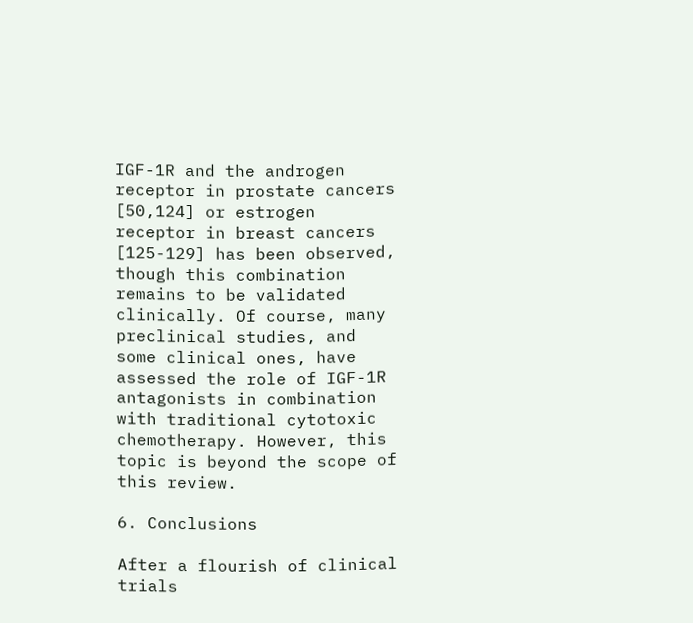IGF-1R and the androgen receptor in prostate cancers [50,124] or estrogen receptor in breast cancers [125-129] has been observed, though this combination remains to be validated clinically. Of course, many preclinical studies, and some clinical ones, have assessed the role of IGF-1R antagonists in combination with traditional cytotoxic chemotherapy. However, this topic is beyond the scope of this review.

6. Conclusions

After a flourish of clinical trials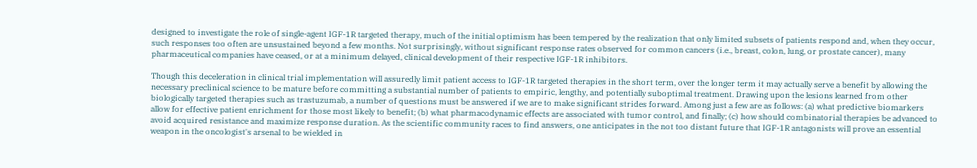designed to investigate the role of single-agent IGF-1R targeted therapy, much of the initial optimism has been tempered by the realization that only limited subsets of patients respond and, when they occur, such responses too often are unsustained beyond a few months. Not surprisingly, without significant response rates observed for common cancers (i.e., breast, colon, lung, or prostate cancer), many pharmaceutical companies have ceased, or at a minimum delayed, clinical development of their respective IGF-1R inhibitors.

Though this deceleration in clinical trial implementation will assuredly limit patient access to IGF-1R targeted therapies in the short term, over the longer term it may actually serve a benefit by allowing the necessary preclinical science to be mature before committing a substantial number of patients to empiric, lengthy, and potentially suboptimal treatment. Drawing upon the lesions learned from other biologically targeted therapies such as trastuzumab, a number of questions must be answered if we are to make significant strides forward. Among just a few are as follows: (a) what predictive biomarkers allow for effective patient enrichment for those most likely to benefit; (b) what pharmacodynamic effects are associated with tumor control, and finally; (c) how should combinatorial therapies be advanced to avoid acquired resistance and maximize response duration. As the scientific community races to find answers, one anticipates in the not too distant future that IGF-1R antagonists will prove an essential weapon in the oncologist's arsenal to be wielded in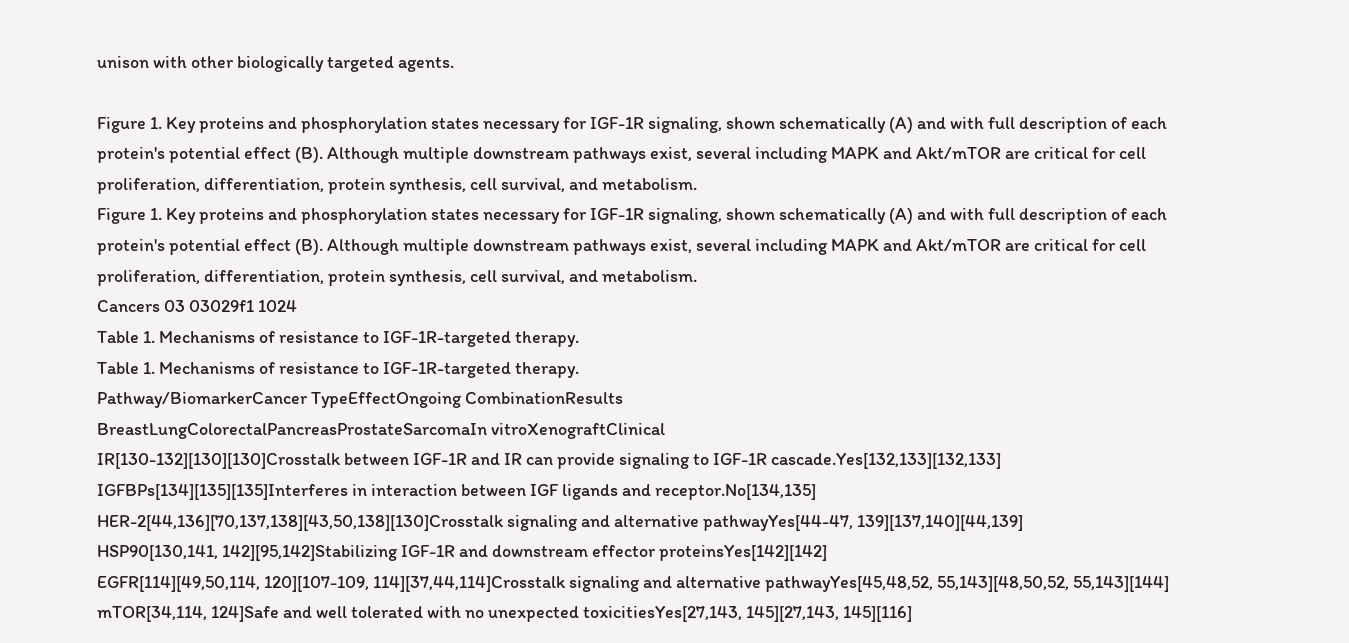unison with other biologically targeted agents.

Figure 1. Key proteins and phosphorylation states necessary for IGF-1R signaling, shown schematically (A) and with full description of each protein's potential effect (B). Although multiple downstream pathways exist, several including MAPK and Akt/mTOR are critical for cell proliferation, differentiation, protein synthesis, cell survival, and metabolism.
Figure 1. Key proteins and phosphorylation states necessary for IGF-1R signaling, shown schematically (A) and with full description of each protein's potential effect (B). Although multiple downstream pathways exist, several including MAPK and Akt/mTOR are critical for cell proliferation, differentiation, protein synthesis, cell survival, and metabolism.
Cancers 03 03029f1 1024
Table 1. Mechanisms of resistance to IGF-1R-targeted therapy.
Table 1. Mechanisms of resistance to IGF-1R-targeted therapy.
Pathway/BiomarkerCancer TypeEffectOngoing CombinationResults
BreastLungColorectalPancreasProstateSarcomaIn vitroXenograftClinical
IR[130-132][130][130]Crosstalk between IGF-1R and IR can provide signaling to IGF-1R cascade.Yes[132,133][132,133]
IGFBPs[134][135][135]Interferes in interaction between IGF ligands and receptor.No[134,135]
HER-2[44,136][70,137,138][43,50,138][130]Crosstalk signaling and alternative pathwayYes[44-47, 139][137,140][44,139]
HSP90[130,141, 142][95,142]Stabilizing IGF-1R and downstream effector proteinsYes[142][142]
EGFR[114][49,50,114, 120][107-109, 114][37,44,114]Crosstalk signaling and alternative pathwayYes[45,48,52, 55,143][48,50,52, 55,143][144]
mTOR[34,114, 124]Safe and well tolerated with no unexpected toxicitiesYes[27,143, 145][27,143, 145][116]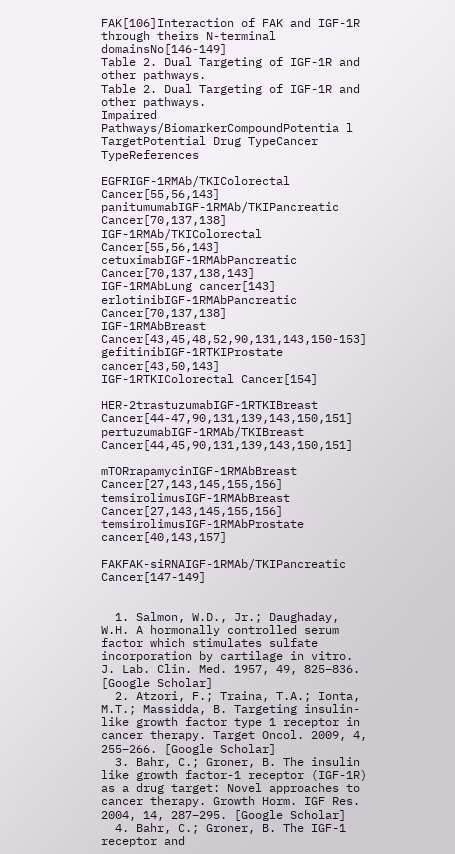FAK[106]Interaction of FAK and IGF-1R through theirs N-terminal domainsNo[146-149]
Table 2. Dual Targeting of IGF-1R and other pathways.
Table 2. Dual Targeting of IGF-1R and other pathways.
Impaired Pathways/BiomarkerCompoundPotentia l TargetPotential Drug TypeCancer TypeReferences

EGFRIGF-1RMAb/TKIColorectal Cancer[55,56,143]
panitumumabIGF-1RMAb/TKIPancreatic Cancer[70,137,138]
IGF-1RMAb/TKIColorectal Cancer[55,56,143]
cetuximabIGF-1RMAbPancreatic Cancer[70,137,138,143]
IGF-1RMAbLung cancer[143]
erlotinibIGF-1RMAbPancreatic Cancer[70,137,138]
IGF-1RMAbBreast Cancer[43,45,48,52,90,131,143,150-153]
gefitinibIGF-1RTKIProstate cancer[43,50,143]
IGF-1RTKIColorectal Cancer[154]

HER-2trastuzumabIGF-1RTKIBreast Cancer[44-47,90,131,139,143,150,151]
pertuzumabIGF-1RMAb/TKIBreast Cancer[44,45,90,131,139,143,150,151]

mTORrapamycinIGF-1RMAbBreast Cancer[27,143,145,155,156]
temsirolimusIGF-1RMAbBreast Cancer[27,143,145,155,156]
temsirolimusIGF-1RMAbProstate cancer[40,143,157]

FAKFAK-siRNAIGF-1RMAb/TKIPancreatic Cancer[147-149]


  1. Salmon, W.D., Jr.; Daughaday, W.H. A hormonally controlled serum factor which stimulates sulfate incorporation by cartilage in vitro. J. Lab. Clin. Med. 1957, 49, 825–836. [Google Scholar]
  2. Atzori, F.; Traina, T.A.; Ionta, M.T.; Massidda, B. Targeting insulin-like growth factor type 1 receptor in cancer therapy. Target Oncol. 2009, 4, 255–266. [Google Scholar]
  3. Bahr, C.; Groner, B. The insulin like growth factor-1 receptor (IGF-1R) as a drug target: Novel approaches to cancer therapy. Growth Horm. IGF Res. 2004, 14, 287–295. [Google Scholar]
  4. Bahr, C.; Groner, B. The IGF-1 receptor and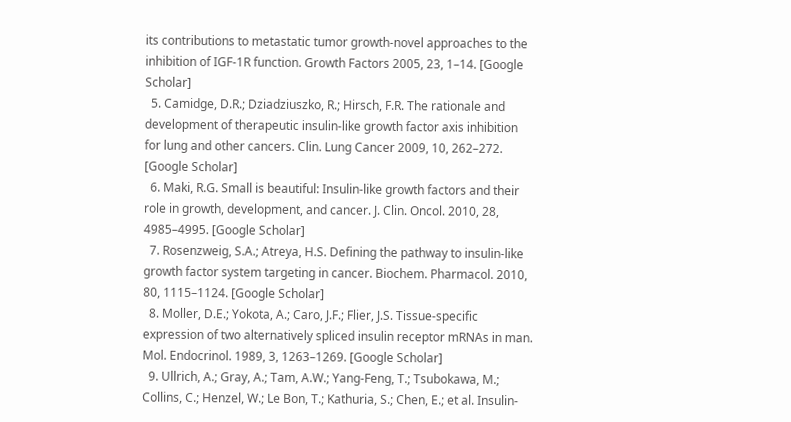its contributions to metastatic tumor growth-novel approaches to the inhibition of IGF-1R function. Growth Factors 2005, 23, 1–14. [Google Scholar]
  5. Camidge, D.R.; Dziadziuszko, R.; Hirsch, F.R. The rationale and development of therapeutic insulin-like growth factor axis inhibition for lung and other cancers. Clin. Lung Cancer 2009, 10, 262–272. [Google Scholar]
  6. Maki, R.G. Small is beautiful: Insulin-like growth factors and their role in growth, development, and cancer. J. Clin. Oncol. 2010, 28, 4985–4995. [Google Scholar]
  7. Rosenzweig, S.A.; Atreya, H.S. Defining the pathway to insulin-like growth factor system targeting in cancer. Biochem. Pharmacol. 2010, 80, 1115–1124. [Google Scholar]
  8. Moller, D.E.; Yokota, A.; Caro, J.F.; Flier, J.S. Tissue-specific expression of two alternatively spliced insulin receptor mRNAs in man. Mol. Endocrinol. 1989, 3, 1263–1269. [Google Scholar]
  9. Ullrich, A.; Gray, A.; Tam, A.W.; Yang-Feng, T.; Tsubokawa, M.; Collins, C.; Henzel, W.; Le Bon, T.; Kathuria, S.; Chen, E.; et al. Insulin-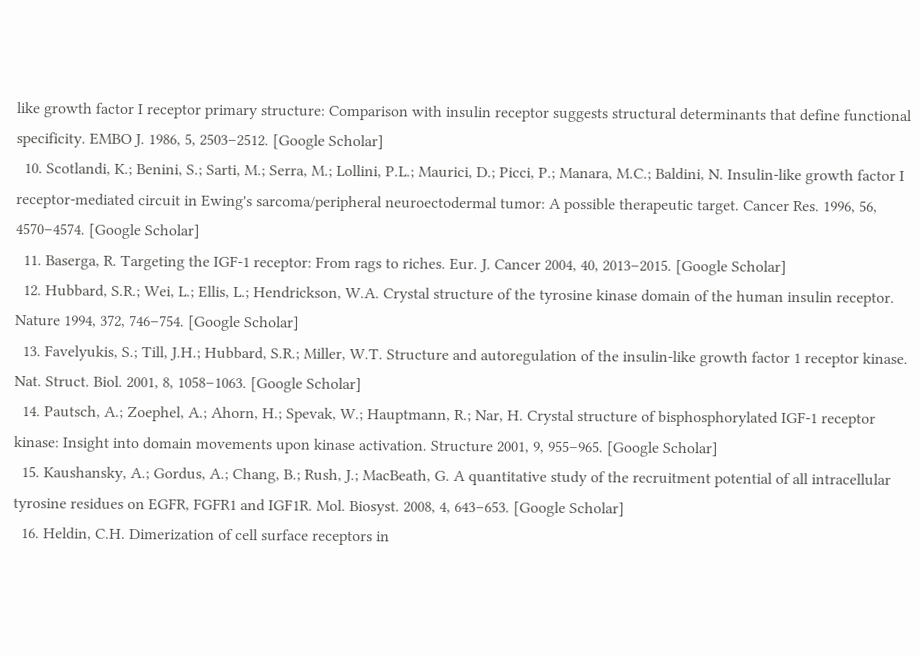like growth factor I receptor primary structure: Comparison with insulin receptor suggests structural determinants that define functional specificity. EMBO J. 1986, 5, 2503–2512. [Google Scholar]
  10. Scotlandi, K.; Benini, S.; Sarti, M.; Serra, M.; Lollini, P.L.; Maurici, D.; Picci, P.; Manara, M.C.; Baldini, N. Insulin-like growth factor I receptor-mediated circuit in Ewing's sarcoma/peripheral neuroectodermal tumor: A possible therapeutic target. Cancer Res. 1996, 56, 4570–4574. [Google Scholar]
  11. Baserga, R. Targeting the IGF-1 receptor: From rags to riches. Eur. J. Cancer 2004, 40, 2013–2015. [Google Scholar]
  12. Hubbard, S.R.; Wei, L.; Ellis, L.; Hendrickson, W.A. Crystal structure of the tyrosine kinase domain of the human insulin receptor. Nature 1994, 372, 746–754. [Google Scholar]
  13. Favelyukis, S.; Till, J.H.; Hubbard, S.R.; Miller, W.T. Structure and autoregulation of the insulin-like growth factor 1 receptor kinase. Nat. Struct. Biol. 2001, 8, 1058–1063. [Google Scholar]
  14. Pautsch, A.; Zoephel, A.; Ahorn, H.; Spevak, W.; Hauptmann, R.; Nar, H. Crystal structure of bisphosphorylated IGF-1 receptor kinase: Insight into domain movements upon kinase activation. Structure 2001, 9, 955–965. [Google Scholar]
  15. Kaushansky, A.; Gordus, A.; Chang, B.; Rush, J.; MacBeath, G. A quantitative study of the recruitment potential of all intracellular tyrosine residues on EGFR, FGFR1 and IGF1R. Mol. Biosyst. 2008, 4, 643–653. [Google Scholar]
  16. Heldin, C.H. Dimerization of cell surface receptors in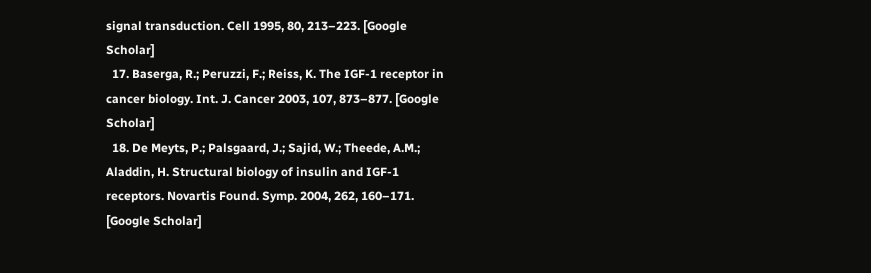signal transduction. Cell 1995, 80, 213–223. [Google Scholar]
  17. Baserga, R.; Peruzzi, F.; Reiss, K. The IGF-1 receptor in cancer biology. Int. J. Cancer 2003, 107, 873–877. [Google Scholar]
  18. De Meyts, P.; Palsgaard, J.; Sajid, W.; Theede, A.M.; Aladdin, H. Structural biology of insulin and IGF-1 receptors. Novartis Found. Symp. 2004, 262, 160–171. [Google Scholar]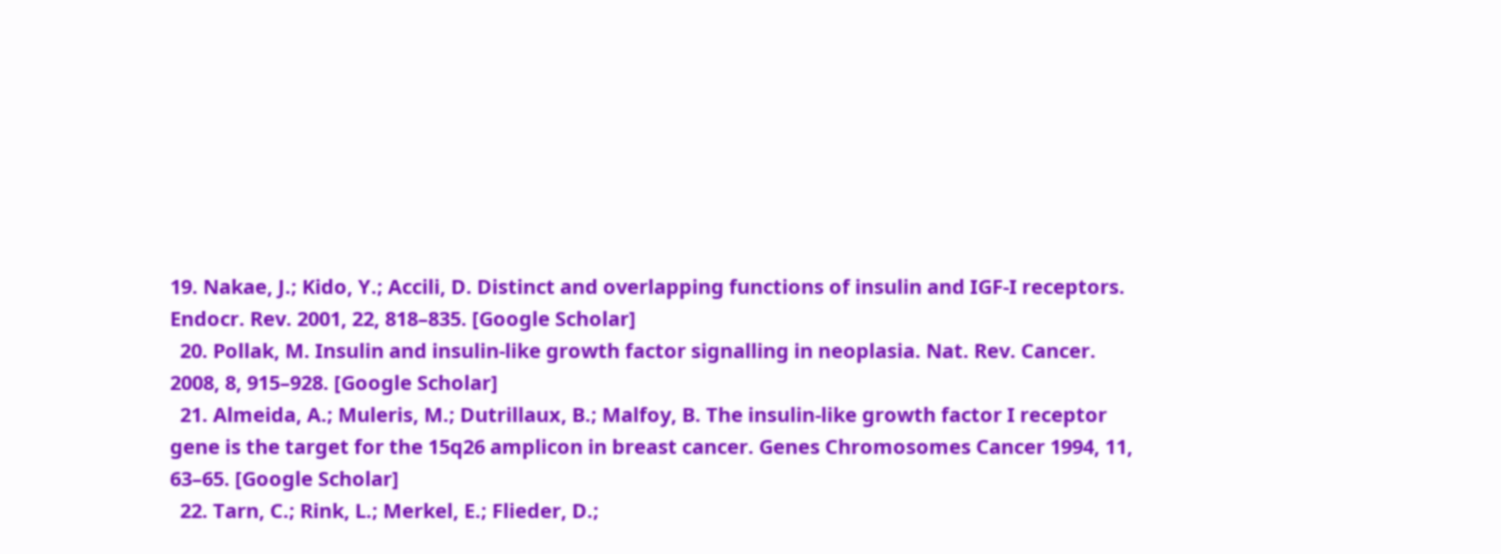19. Nakae, J.; Kido, Y.; Accili, D. Distinct and overlapping functions of insulin and IGF-I receptors. Endocr. Rev. 2001, 22, 818–835. [Google Scholar]
  20. Pollak, M. Insulin and insulin-like growth factor signalling in neoplasia. Nat. Rev. Cancer. 2008, 8, 915–928. [Google Scholar]
  21. Almeida, A.; Muleris, M.; Dutrillaux, B.; Malfoy, B. The insulin-like growth factor I receptor gene is the target for the 15q26 amplicon in breast cancer. Genes Chromosomes Cancer 1994, 11, 63–65. [Google Scholar]
  22. Tarn, C.; Rink, L.; Merkel, E.; Flieder, D.;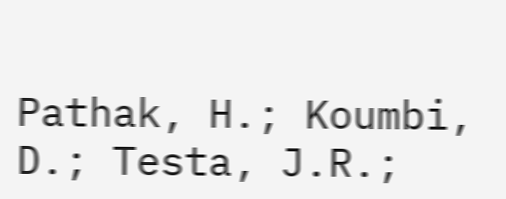Pathak, H.; Koumbi, D.; Testa, J.R.;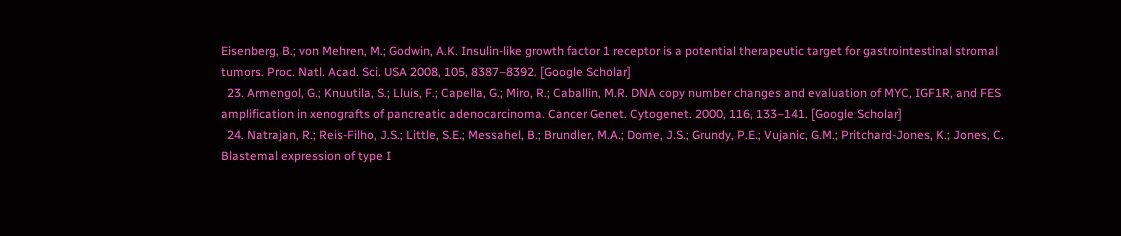Eisenberg, B.; von Mehren, M.; Godwin, A.K. Insulin-like growth factor 1 receptor is a potential therapeutic target for gastrointestinal stromal tumors. Proc. Natl. Acad. Sci. USA 2008, 105, 8387–8392. [Google Scholar]
  23. Armengol, G.; Knuutila, S.; Lluis, F.; Capella, G.; Miro, R.; Caballin, M.R. DNA copy number changes and evaluation of MYC, IGF1R, and FES amplification in xenografts of pancreatic adenocarcinoma. Cancer Genet. Cytogenet. 2000, 116, 133–141. [Google Scholar]
  24. Natrajan, R.; Reis-Filho, J.S.; Little, S.E.; Messahel, B.; Brundler, M.A.; Dome, J.S.; Grundy, P.E.; Vujanic, G.M.; Pritchard-Jones, K.; Jones, C. Blastemal expression of type I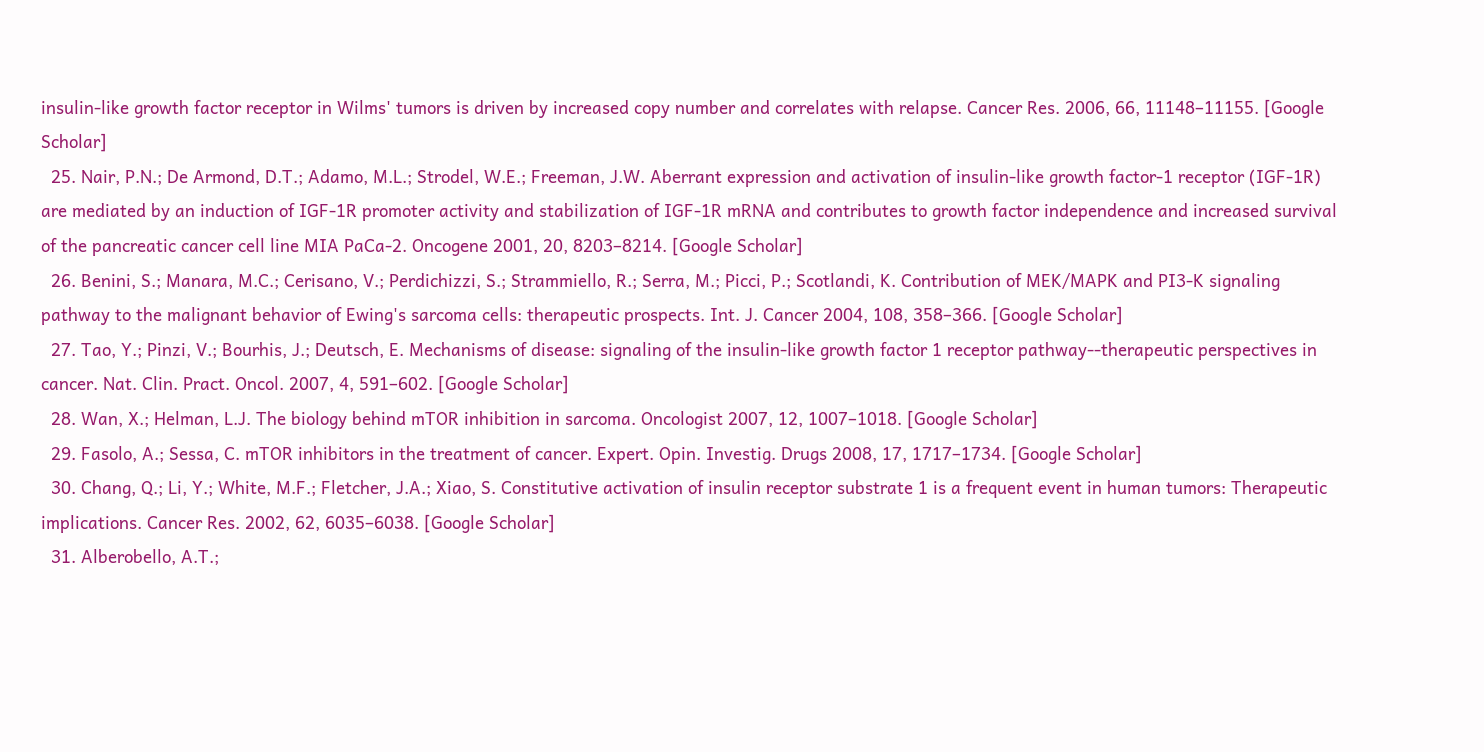insulin-like growth factor receptor in Wilms' tumors is driven by increased copy number and correlates with relapse. Cancer Res. 2006, 66, 11148–11155. [Google Scholar]
  25. Nair, P.N.; De Armond, D.T.; Adamo, M.L.; Strodel, W.E.; Freeman, J.W. Aberrant expression and activation of insulin-like growth factor-1 receptor (IGF-1R) are mediated by an induction of IGF-1R promoter activity and stabilization of IGF-1R mRNA and contributes to growth factor independence and increased survival of the pancreatic cancer cell line MIA PaCa-2. Oncogene 2001, 20, 8203–8214. [Google Scholar]
  26. Benini, S.; Manara, M.C.; Cerisano, V.; Perdichizzi, S.; Strammiello, R.; Serra, M.; Picci, P.; Scotlandi, K. Contribution of MEK/MAPK and PI3-K signaling pathway to the malignant behavior of Ewing's sarcoma cells: therapeutic prospects. Int. J. Cancer 2004, 108, 358–366. [Google Scholar]
  27. Tao, Y.; Pinzi, V.; Bourhis, J.; Deutsch, E. Mechanisms of disease: signaling of the insulin-like growth factor 1 receptor pathway--therapeutic perspectives in cancer. Nat. Clin. Pract. Oncol. 2007, 4, 591–602. [Google Scholar]
  28. Wan, X.; Helman, L.J. The biology behind mTOR inhibition in sarcoma. Oncologist 2007, 12, 1007–1018. [Google Scholar]
  29. Fasolo, A.; Sessa, C. mTOR inhibitors in the treatment of cancer. Expert. Opin. Investig. Drugs 2008, 17, 1717–1734. [Google Scholar]
  30. Chang, Q.; Li, Y.; White, M.F.; Fletcher, J.A.; Xiao, S. Constitutive activation of insulin receptor substrate 1 is a frequent event in human tumors: Therapeutic implications. Cancer Res. 2002, 62, 6035–6038. [Google Scholar]
  31. Alberobello, A.T.;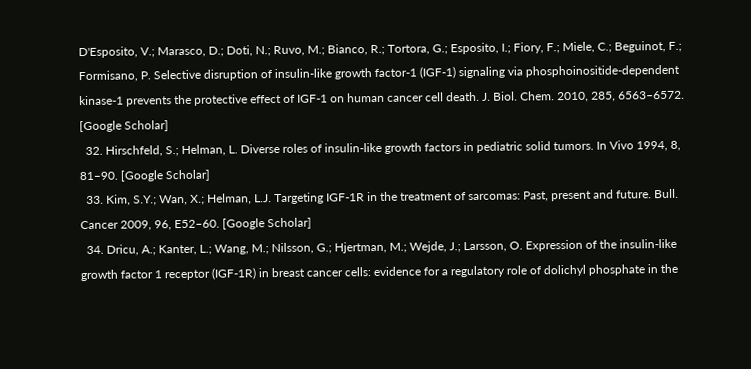D'Esposito, V.; Marasco, D.; Doti, N.; Ruvo, M.; Bianco, R.; Tortora, G.; Esposito, I.; Fiory, F.; Miele, C.; Beguinot, F.; Formisano, P. Selective disruption of insulin-like growth factor-1 (IGF-1) signaling via phosphoinositide-dependent kinase-1 prevents the protective effect of IGF-1 on human cancer cell death. J. Biol. Chem. 2010, 285, 6563–6572. [Google Scholar]
  32. Hirschfeld, S.; Helman, L. Diverse roles of insulin-like growth factors in pediatric solid tumors. In Vivo 1994, 8, 81–90. [Google Scholar]
  33. Kim, S.Y.; Wan, X.; Helman, L.J. Targeting IGF-1R in the treatment of sarcomas: Past, present and future. Bull. Cancer 2009, 96, E52–60. [Google Scholar]
  34. Dricu, A.; Kanter, L.; Wang, M.; Nilsson, G.; Hjertman, M.; Wejde, J.; Larsson, O. Expression of the insulin-like growth factor 1 receptor (IGF-1R) in breast cancer cells: evidence for a regulatory role of dolichyl phosphate in the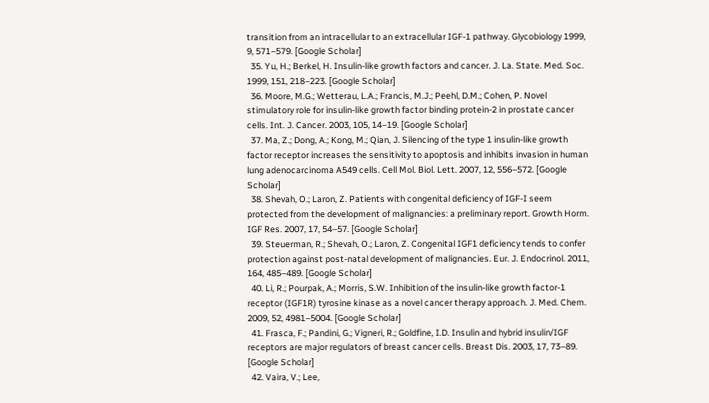transition from an intracellular to an extracellular IGF-1 pathway. Glycobiology 1999, 9, 571–579. [Google Scholar]
  35. Yu, H.; Berkel, H. Insulin-like growth factors and cancer. J. La. State. Med. Soc. 1999, 151, 218–223. [Google Scholar]
  36. Moore, M.G.; Wetterau, L.A.; Francis, M.J.; Peehl, D.M.; Cohen, P. Novel stimulatory role for insulin-like growth factor binding protein-2 in prostate cancer cells. Int. J. Cancer. 2003, 105, 14–19. [Google Scholar]
  37. Ma, Z.; Dong, A.; Kong, M.; Qian, J. Silencing of the type 1 insulin-like growth factor receptor increases the sensitivity to apoptosis and inhibits invasion in human lung adenocarcinoma A549 cells. Cell Mol. Biol. Lett. 2007, 12, 556–572. [Google Scholar]
  38. Shevah, O.; Laron, Z. Patients with congenital deficiency of IGF-I seem protected from the development of malignancies: a preliminary report. Growth Horm. IGF Res. 2007, 17, 54–57. [Google Scholar]
  39. Steuerman, R.; Shevah, O.; Laron, Z. Congenital IGF1 deficiency tends to confer protection against post-natal development of malignancies. Eur. J. Endocrinol. 2011, 164, 485–489. [Google Scholar]
  40. Li, R.; Pourpak, A.; Morris, S.W. Inhibition of the insulin-like growth factor-1 receptor (IGF1R) tyrosine kinase as a novel cancer therapy approach. J. Med. Chem. 2009, 52, 4981–5004. [Google Scholar]
  41. Frasca, F.; Pandini, G.; Vigneri, R.; Goldfine, I.D. Insulin and hybrid insulin/IGF receptors are major regulators of breast cancer cells. Breast Dis. 2003, 17, 73–89. [Google Scholar]
  42. Vaira, V.; Lee,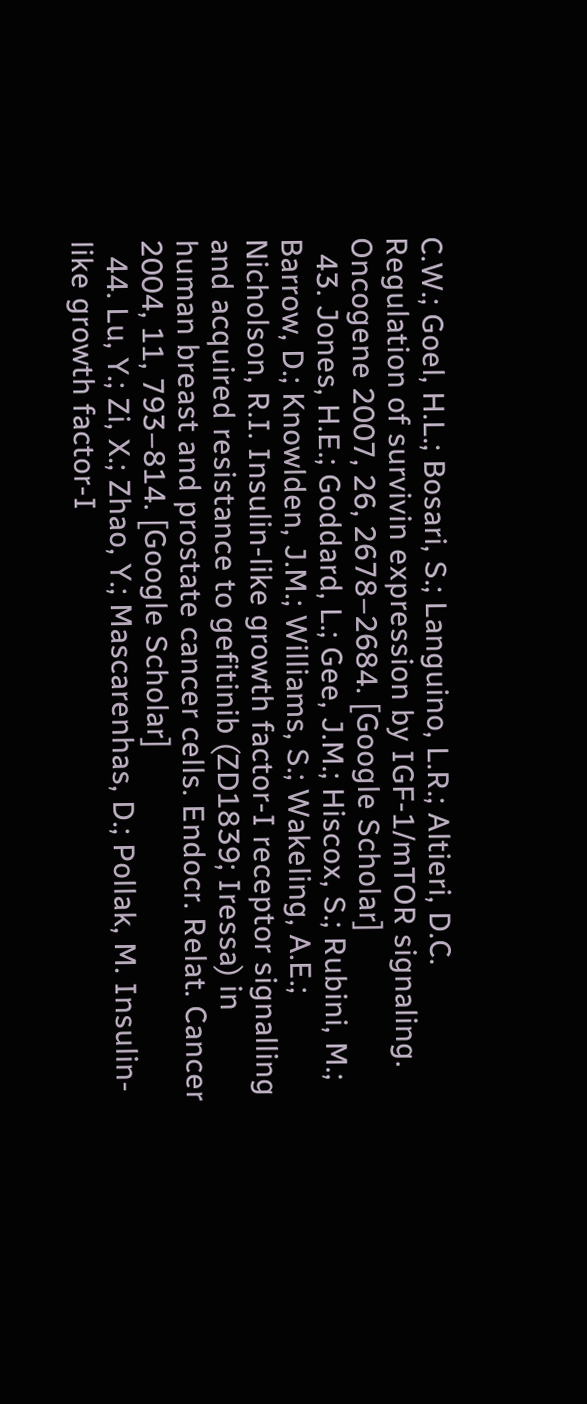C.W.; Goel, H.L.; Bosari, S.; Languino, L.R.; Altieri, D.C. Regulation of survivin expression by IGF-1/mTOR signaling. Oncogene 2007, 26, 2678–2684. [Google Scholar]
  43. Jones, H.E.; Goddard, L.; Gee, J.M.; Hiscox, S.; Rubini, M.; Barrow, D.; Knowlden, J.M.; Williams, S.; Wakeling, A.E.; Nicholson, R.I. Insulin-like growth factor-I receptor signalling and acquired resistance to gefitinib (ZD1839; Iressa) in human breast and prostate cancer cells. Endocr. Relat. Cancer 2004, 11, 793–814. [Google Scholar]
  44. Lu, Y.; Zi, X.; Zhao, Y.; Mascarenhas, D.; Pollak, M. Insulin-like growth factor-I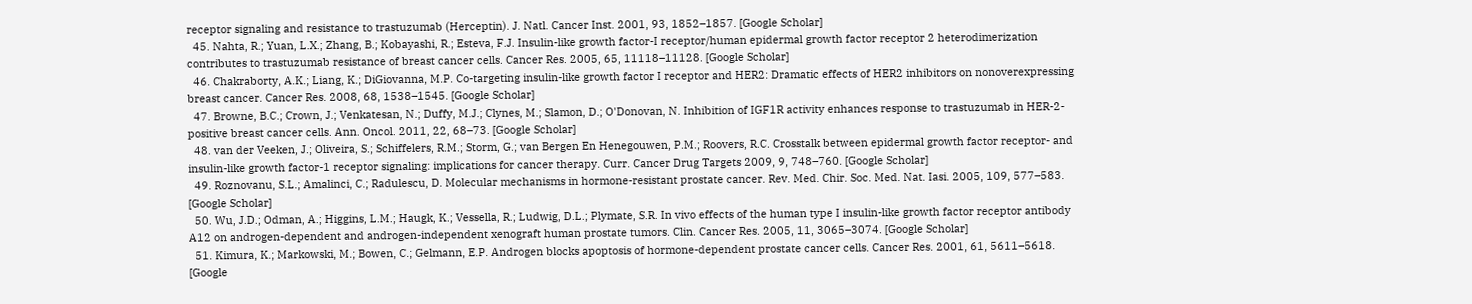receptor signaling and resistance to trastuzumab (Herceptin). J. Natl. Cancer Inst. 2001, 93, 1852–1857. [Google Scholar]
  45. Nahta, R.; Yuan, L.X.; Zhang, B.; Kobayashi, R.; Esteva, F.J. Insulin-like growth factor-I receptor/human epidermal growth factor receptor 2 heterodimerization contributes to trastuzumab resistance of breast cancer cells. Cancer Res. 2005, 65, 11118–11128. [Google Scholar]
  46. Chakraborty, A.K.; Liang, K.; DiGiovanna, M.P. Co-targeting insulin-like growth factor I receptor and HER2: Dramatic effects of HER2 inhibitors on nonoverexpressing breast cancer. Cancer Res. 2008, 68, 1538–1545. [Google Scholar]
  47. Browne, B.C.; Crown, J.; Venkatesan, N.; Duffy, M.J.; Clynes, M.; Slamon, D.; O'Donovan, N. Inhibition of IGF1R activity enhances response to trastuzumab in HER-2-positive breast cancer cells. Ann. Oncol. 2011, 22, 68–73. [Google Scholar]
  48. van der Veeken, J.; Oliveira, S.; Schiffelers, R.M.; Storm, G.; van Bergen En Henegouwen, P.M.; Roovers, R.C. Crosstalk between epidermal growth factor receptor- and insulin-like growth factor-1 receptor signaling: implications for cancer therapy. Curr. Cancer Drug Targets 2009, 9, 748–760. [Google Scholar]
  49. Roznovanu, S.L.; Amalinci, C.; Radulescu, D. Molecular mechanisms in hormone-resistant prostate cancer. Rev. Med. Chir. Soc. Med. Nat. Iasi. 2005, 109, 577–583. [Google Scholar]
  50. Wu, J.D.; Odman, A.; Higgins, L.M.; Haugk, K.; Vessella, R.; Ludwig, D.L.; Plymate, S.R. In vivo effects of the human type I insulin-like growth factor receptor antibody A12 on androgen-dependent and androgen-independent xenograft human prostate tumors. Clin. Cancer Res. 2005, 11, 3065–3074. [Google Scholar]
  51. Kimura, K.; Markowski, M.; Bowen, C.; Gelmann, E.P. Androgen blocks apoptosis of hormone-dependent prostate cancer cells. Cancer Res. 2001, 61, 5611–5618. [Google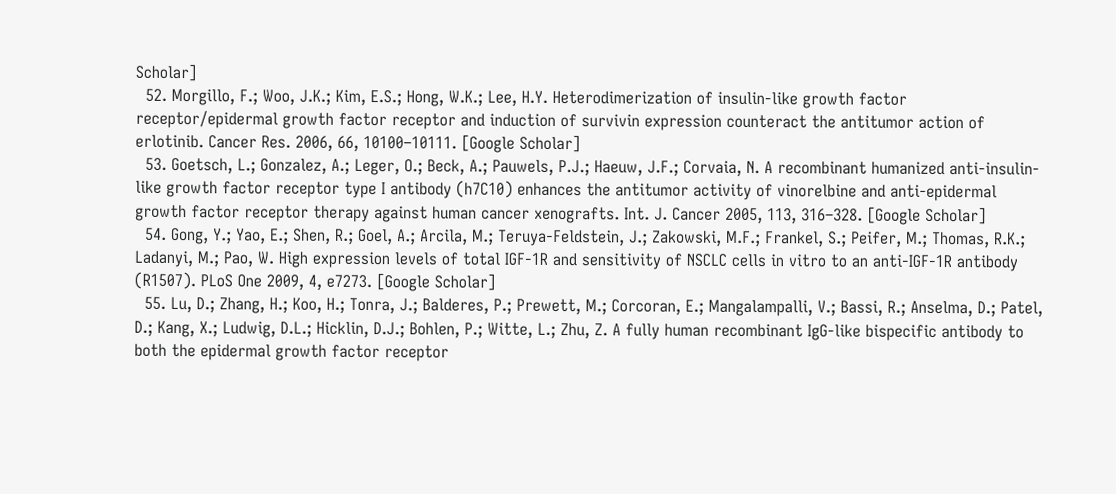Scholar]
  52. Morgillo, F.; Woo, J.K.; Kim, E.S.; Hong, W.K.; Lee, H.Y. Heterodimerization of insulin-like growth factor receptor/epidermal growth factor receptor and induction of survivin expression counteract the antitumor action of erlotinib. Cancer Res. 2006, 66, 10100–10111. [Google Scholar]
  53. Goetsch, L.; Gonzalez, A.; Leger, O.; Beck, A.; Pauwels, P.J.; Haeuw, J.F.; Corvaia, N. A recombinant humanized anti-insulin-like growth factor receptor type I antibody (h7C10) enhances the antitumor activity of vinorelbine and anti-epidermal growth factor receptor therapy against human cancer xenografts. Int. J. Cancer 2005, 113, 316–328. [Google Scholar]
  54. Gong, Y.; Yao, E.; Shen, R.; Goel, A.; Arcila, M.; Teruya-Feldstein, J.; Zakowski, M.F.; Frankel, S.; Peifer, M.; Thomas, R.K.; Ladanyi, M.; Pao, W. High expression levels of total IGF-1R and sensitivity of NSCLC cells in vitro to an anti-IGF-1R antibody (R1507). PLoS One 2009, 4, e7273. [Google Scholar]
  55. Lu, D.; Zhang, H.; Koo, H.; Tonra, J.; Balderes, P.; Prewett, M.; Corcoran, E.; Mangalampalli, V.; Bassi, R.; Anselma, D.; Patel, D.; Kang, X.; Ludwig, D.L.; Hicklin, D.J.; Bohlen, P.; Witte, L.; Zhu, Z. A fully human recombinant IgG-like bispecific antibody to both the epidermal growth factor receptor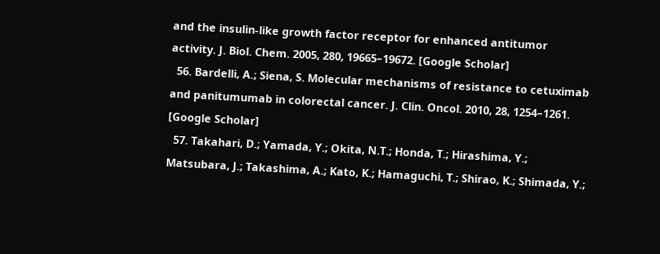and the insulin-like growth factor receptor for enhanced antitumor activity. J. Biol. Chem. 2005, 280, 19665–19672. [Google Scholar]
  56. Bardelli, A.; Siena, S. Molecular mechanisms of resistance to cetuximab and panitumumab in colorectal cancer. J. Clin. Oncol. 2010, 28, 1254–1261. [Google Scholar]
  57. Takahari, D.; Yamada, Y.; Okita, N.T.; Honda, T.; Hirashima, Y.; Matsubara, J.; Takashima, A.; Kato, K.; Hamaguchi, T.; Shirao, K.; Shimada, Y.;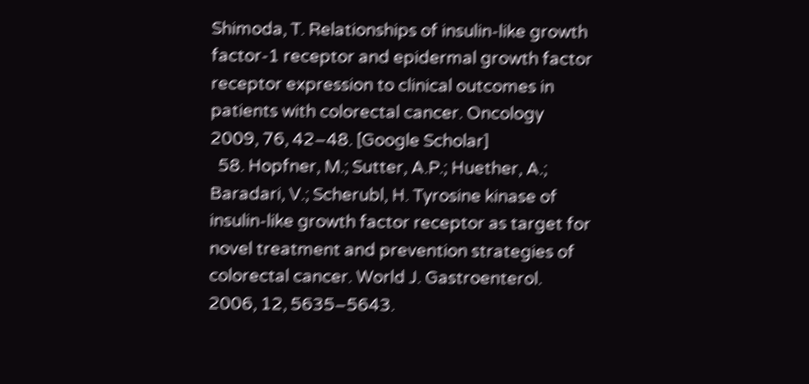Shimoda, T. Relationships of insulin-like growth factor-1 receptor and epidermal growth factor receptor expression to clinical outcomes in patients with colorectal cancer. Oncology 2009, 76, 42–48. [Google Scholar]
  58. Hopfner, M.; Sutter, A.P.; Huether, A.; Baradari, V.; Scherubl, H. Tyrosine kinase of insulin-like growth factor receptor as target for novel treatment and prevention strategies of colorectal cancer. World J. Gastroenterol. 2006, 12, 5635–5643.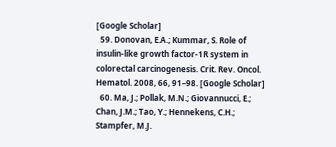[Google Scholar]
  59. Donovan, E.A.; Kummar, S. Role of insulin-like growth factor-1R system in colorectal carcinogenesis. Crit. Rev. Oncol. Hematol. 2008, 66, 91–98. [Google Scholar]
  60. Ma, J.; Pollak, M.N.; Giovannucci, E.; Chan, J.M.; Tao, Y.; Hennekens, C.H.; Stampfer, M.J.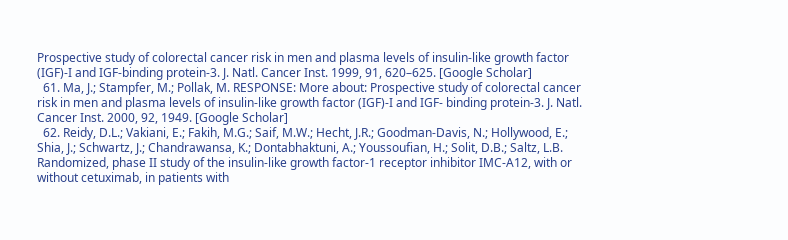Prospective study of colorectal cancer risk in men and plasma levels of insulin-like growth factor (IGF)-I and IGF-binding protein-3. J. Natl. Cancer Inst. 1999, 91, 620–625. [Google Scholar]
  61. Ma, J.; Stampfer, M.; Pollak, M. RESPONSE: More about: Prospective study of colorectal cancer risk in men and plasma levels of insulin-like growth factor (IGF)-I and IGF- binding protein-3. J. Natl. Cancer Inst. 2000, 92, 1949. [Google Scholar]
  62. Reidy, D.L.; Vakiani, E.; Fakih, M.G.; Saif, M.W.; Hecht, J.R.; Goodman-Davis, N.; Hollywood, E.; Shia, J.; Schwartz, J.; Chandrawansa, K.; Dontabhaktuni, A.; Youssoufian, H.; Solit, D.B.; Saltz, L.B. Randomized, phase II study of the insulin-like growth factor-1 receptor inhibitor IMC-A12, with or without cetuximab, in patients with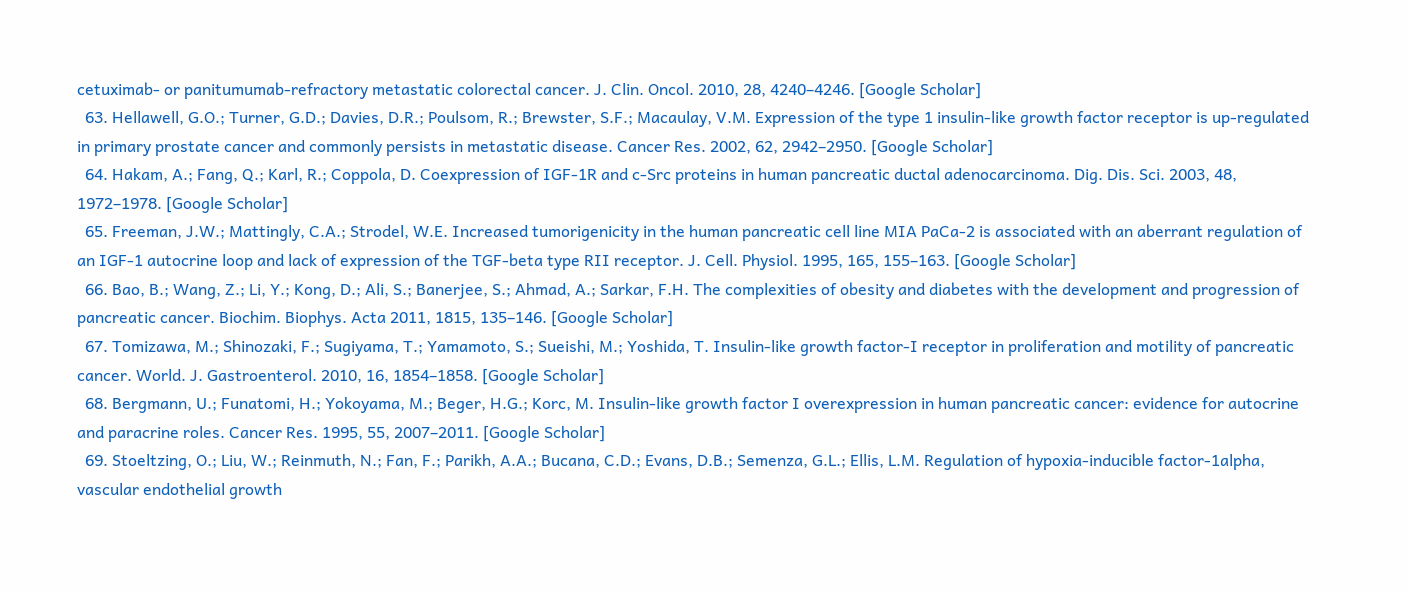cetuximab- or panitumumab-refractory metastatic colorectal cancer. J. Clin. Oncol. 2010, 28, 4240–4246. [Google Scholar]
  63. Hellawell, G.O.; Turner, G.D.; Davies, D.R.; Poulsom, R.; Brewster, S.F.; Macaulay, V.M. Expression of the type 1 insulin-like growth factor receptor is up-regulated in primary prostate cancer and commonly persists in metastatic disease. Cancer Res. 2002, 62, 2942–2950. [Google Scholar]
  64. Hakam, A.; Fang, Q.; Karl, R.; Coppola, D. Coexpression of IGF-1R and c-Src proteins in human pancreatic ductal adenocarcinoma. Dig. Dis. Sci. 2003, 48, 1972–1978. [Google Scholar]
  65. Freeman, J.W.; Mattingly, C.A.; Strodel, W.E. Increased tumorigenicity in the human pancreatic cell line MIA PaCa-2 is associated with an aberrant regulation of an IGF-1 autocrine loop and lack of expression of the TGF-beta type RII receptor. J. Cell. Physiol. 1995, 165, 155–163. [Google Scholar]
  66. Bao, B.; Wang, Z.; Li, Y.; Kong, D.; Ali, S.; Banerjee, S.; Ahmad, A.; Sarkar, F.H. The complexities of obesity and diabetes with the development and progression of pancreatic cancer. Biochim. Biophys. Acta 2011, 1815, 135–146. [Google Scholar]
  67. Tomizawa, M.; Shinozaki, F.; Sugiyama, T.; Yamamoto, S.; Sueishi, M.; Yoshida, T. Insulin-like growth factor-I receptor in proliferation and motility of pancreatic cancer. World. J. Gastroenterol. 2010, 16, 1854–1858. [Google Scholar]
  68. Bergmann, U.; Funatomi, H.; Yokoyama, M.; Beger, H.G.; Korc, M. Insulin-like growth factor I overexpression in human pancreatic cancer: evidence for autocrine and paracrine roles. Cancer Res. 1995, 55, 2007–2011. [Google Scholar]
  69. Stoeltzing, O.; Liu, W.; Reinmuth, N.; Fan, F.; Parikh, A.A.; Bucana, C.D.; Evans, D.B.; Semenza, G.L.; Ellis, L.M. Regulation of hypoxia-inducible factor-1alpha, vascular endothelial growth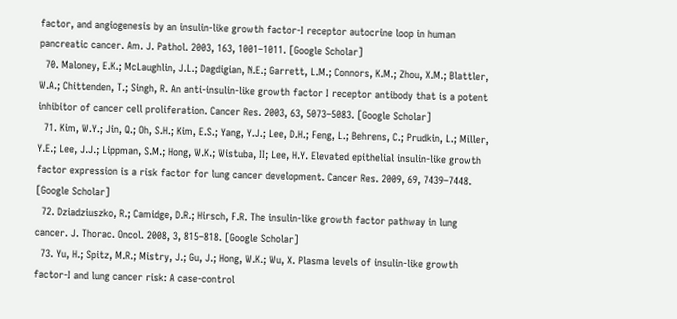factor, and angiogenesis by an insulin-like growth factor-I receptor autocrine loop in human pancreatic cancer. Am. J. Pathol. 2003, 163, 1001–1011. [Google Scholar]
  70. Maloney, E.K.; McLaughlin, J.L.; Dagdigian, N.E.; Garrett, L.M.; Connors, K.M.; Zhou, X.M.; Blattler, W.A.; Chittenden, T.; Singh, R. An anti-insulin-like growth factor I receptor antibody that is a potent inhibitor of cancer cell proliferation. Cancer Res. 2003, 63, 5073–5083. [Google Scholar]
  71. Kim, W.Y.; Jin, Q.; Oh, S.H.; Kim, E.S.; Yang, Y.J.; Lee, D.H.; Feng, L.; Behrens, C.; Prudkin, L.; Miller, Y.E.; Lee, J.J.; Lippman, S.M.; Hong, W.K.; Wistuba, II; Lee, H.Y. Elevated epithelial insulin-like growth factor expression is a risk factor for lung cancer development. Cancer Res. 2009, 69, 7439–7448. [Google Scholar]
  72. Dziadziuszko, R.; Camidge, D.R.; Hirsch, F.R. The insulin-like growth factor pathway in lung cancer. J. Thorac. Oncol. 2008, 3, 815–818. [Google Scholar]
  73. Yu, H.; Spitz, M.R.; Mistry, J.; Gu, J.; Hong, W.K.; Wu, X. Plasma levels of insulin-like growth factor-I and lung cancer risk: A case-control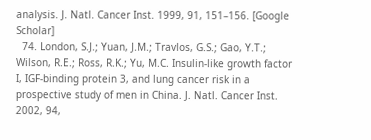analysis. J. Natl. Cancer Inst. 1999, 91, 151–156. [Google Scholar]
  74. London, S.J.; Yuan, J.M.; Travlos, G.S.; Gao, Y.T.; Wilson, R.E.; Ross, R.K.; Yu, M.C. Insulin-like growth factor I, IGF-binding protein 3, and lung cancer risk in a prospective study of men in China. J. Natl. Cancer Inst. 2002, 94,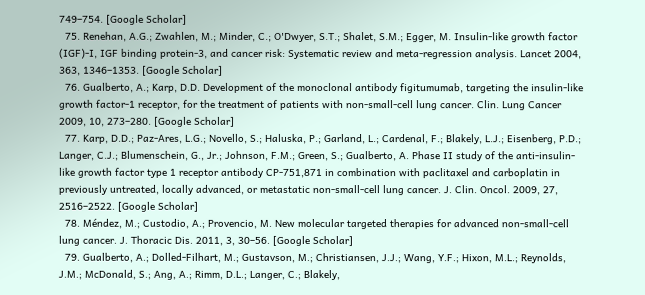749–754. [Google Scholar]
  75. Renehan, A.G.; Zwahlen, M.; Minder, C.; O'Dwyer, S.T.; Shalet, S.M.; Egger, M. Insulin-like growth factor (IGF)-I, IGF binding protein-3, and cancer risk: Systematic review and meta-regression analysis. Lancet 2004, 363, 1346–1353. [Google Scholar]
  76. Gualberto, A.; Karp, D.D. Development of the monoclonal antibody figitumumab, targeting the insulin-like growth factor-1 receptor, for the treatment of patients with non-small-cell lung cancer. Clin. Lung Cancer 2009, 10, 273–280. [Google Scholar]
  77. Karp, D.D.; Paz-Ares, L.G.; Novello, S.; Haluska, P.; Garland, L.; Cardenal, F.; Blakely, L.J.; Eisenberg, P.D.; Langer, C.J.; Blumenschein, G., Jr.; Johnson, F.M.; Green, S.; Gualberto, A. Phase II study of the anti-insulin-like growth factor type 1 receptor antibody CP-751,871 in combination with paclitaxel and carboplatin in previously untreated, locally advanced, or metastatic non-small-cell lung cancer. J. Clin. Oncol. 2009, 27, 2516–2522. [Google Scholar]
  78. Méndez, M.; Custodio, A.; Provencio, M. New molecular targeted therapies for advanced non-small-cell lung cancer. J. Thoracic Dis. 2011, 3, 30–56. [Google Scholar]
  79. Gualberto, A.; Dolled-Filhart, M.; Gustavson, M.; Christiansen, J.J.; Wang, Y.F.; Hixon, M.L.; Reynolds, J.M.; McDonald, S.; Ang, A.; Rimm, D.L.; Langer, C.; Blakely,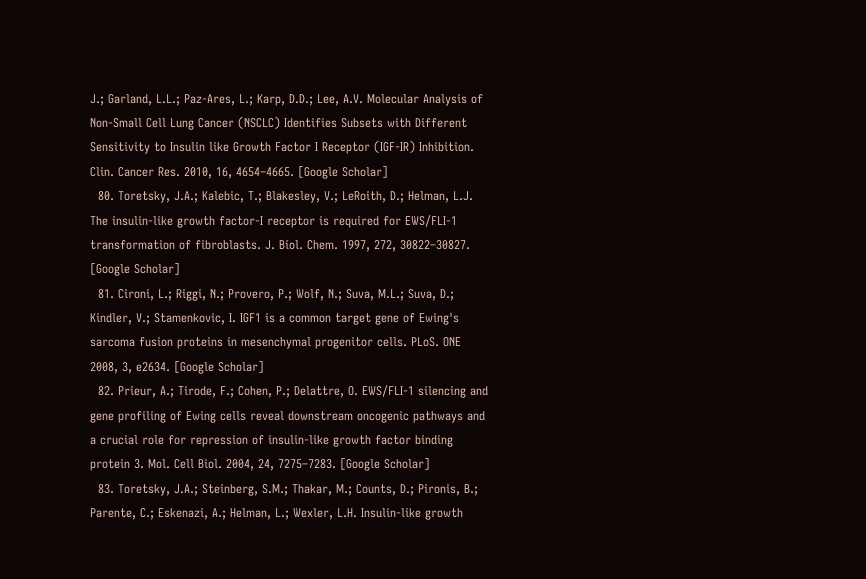J.; Garland, L.L.; Paz-Ares, L.; Karp, D.D.; Lee, A.V. Molecular Analysis of Non-Small Cell Lung Cancer (NSCLC) Identifies Subsets with Different Sensitivity to Insulin like Growth Factor I Receptor (IGF-IR) Inhibition. Clin. Cancer Res. 2010, 16, 4654–4665. [Google Scholar]
  80. Toretsky, J.A.; Kalebic, T.; Blakesley, V.; LeRoith, D.; Helman, L.J. The insulin-like growth factor-I receptor is required for EWS/FLI-1 transformation of fibroblasts. J. Biol. Chem. 1997, 272, 30822–30827. [Google Scholar]
  81. Cironi, L.; Riggi, N.; Provero, P.; Wolf, N.; Suva, M.L.; Suva, D.; Kindler, V.; Stamenkovic, I. IGF1 is a common target gene of Ewing's sarcoma fusion proteins in mesenchymal progenitor cells. PLoS. ONE 2008, 3, e2634. [Google Scholar]
  82. Prieur, A.; Tirode, F.; Cohen, P.; Delattre, O. EWS/FLI-1 silencing and gene profiling of Ewing cells reveal downstream oncogenic pathways and a crucial role for repression of insulin-like growth factor binding protein 3. Mol. Cell Biol. 2004, 24, 7275–7283. [Google Scholar]
  83. Toretsky, J.A.; Steinberg, S.M.; Thakar, M.; Counts, D.; Pironis, B.; Parente, C.; Eskenazi, A.; Helman, L.; Wexler, L.H. Insulin-like growth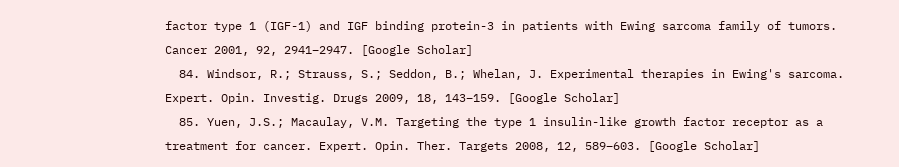factor type 1 (IGF-1) and IGF binding protein-3 in patients with Ewing sarcoma family of tumors. Cancer 2001, 92, 2941–2947. [Google Scholar]
  84. Windsor, R.; Strauss, S.; Seddon, B.; Whelan, J. Experimental therapies in Ewing's sarcoma. Expert. Opin. Investig. Drugs 2009, 18, 143–159. [Google Scholar]
  85. Yuen, J.S.; Macaulay, V.M. Targeting the type 1 insulin-like growth factor receptor as a treatment for cancer. Expert. Opin. Ther. Targets 2008, 12, 589–603. [Google Scholar]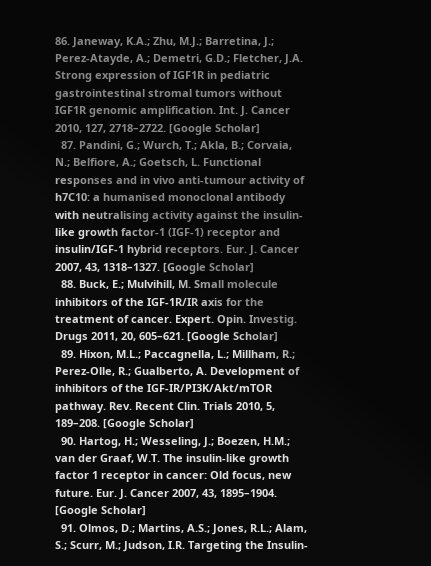86. Janeway, K.A.; Zhu, M.J.; Barretina, J.; Perez-Atayde, A.; Demetri, G.D.; Fletcher, J.A. Strong expression of IGF1R in pediatric gastrointestinal stromal tumors without IGF1R genomic amplification. Int. J. Cancer 2010, 127, 2718–2722. [Google Scholar]
  87. Pandini, G.; Wurch, T.; Akla, B.; Corvaia, N.; Belfiore, A.; Goetsch, L. Functional responses and in vivo anti-tumour activity of h7C10: a humanised monoclonal antibody with neutralising activity against the insulin-like growth factor-1 (IGF-1) receptor and insulin/IGF-1 hybrid receptors. Eur. J. Cancer 2007, 43, 1318–1327. [Google Scholar]
  88. Buck, E.; Mulvihill, M. Small molecule inhibitors of the IGF-1R/IR axis for the treatment of cancer. Expert. Opin. Investig. Drugs 2011, 20, 605–621. [Google Scholar]
  89. Hixon, M.L.; Paccagnella, L.; Millham, R.; Perez-Olle, R.; Gualberto, A. Development of inhibitors of the IGF-IR/PI3K/Akt/mTOR pathway. Rev. Recent Clin. Trials 2010, 5, 189–208. [Google Scholar]
  90. Hartog, H.; Wesseling, J.; Boezen, H.M.; van der Graaf, W.T. The insulin-like growth factor 1 receptor in cancer: Old focus, new future. Eur. J. Cancer 2007, 43, 1895–1904. [Google Scholar]
  91. Olmos, D.; Martins, A.S.; Jones, R.L.; Alam, S.; Scurr, M.; Judson, I.R. Targeting the Insulin-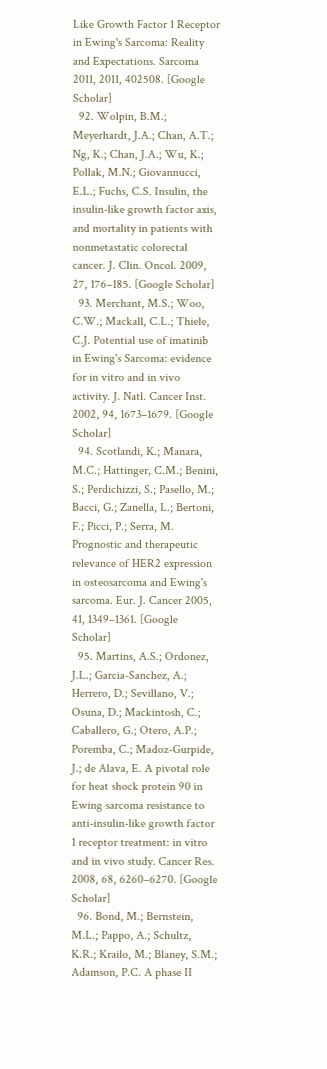Like Growth Factor 1 Receptor in Ewing's Sarcoma: Reality and Expectations. Sarcoma 2011, 2011, 402508. [Google Scholar]
  92. Wolpin, B.M.; Meyerhardt, J.A.; Chan, A.T.; Ng, K.; Chan, J.A.; Wu, K.; Pollak, M.N.; Giovannucci, E.L.; Fuchs, C.S. Insulin, the insulin-like growth factor axis, and mortality in patients with nonmetastatic colorectal cancer. J. Clin. Oncol. 2009, 27, 176–185. [Google Scholar]
  93. Merchant, M.S.; Woo, C.W.; Mackall, C.L.; Thiele, C.J. Potential use of imatinib in Ewing's Sarcoma: evidence for in vitro and in vivo activity. J. Natl. Cancer Inst. 2002, 94, 1673–1679. [Google Scholar]
  94. Scotlandi, K.; Manara, M.C.; Hattinger, C.M.; Benini, S.; Perdichizzi, S.; Pasello, M.; Bacci, G.; Zanella, L.; Bertoni, F.; Picci, P.; Serra, M. Prognostic and therapeutic relevance of HER2 expression in osteosarcoma and Ewing's sarcoma. Eur. J. Cancer 2005, 41, 1349–1361. [Google Scholar]
  95. Martins, A.S.; Ordonez, J.L.; Garcia-Sanchez, A.; Herrero, D.; Sevillano, V.; Osuna, D.; Mackintosh, C.; Caballero, G.; Otero, A.P.; Poremba, C.; Madoz-Gurpide, J.; de Alava, E. A pivotal role for heat shock protein 90 in Ewing sarcoma resistance to anti-insulin-like growth factor 1 receptor treatment: in vitro and in vivo study. Cancer Res. 2008, 68, 6260–6270. [Google Scholar]
  96. Bond, M.; Bernstein, M.L.; Pappo, A.; Schultz, K.R.; Krailo, M.; Blaney, S.M.; Adamson, P.C. A phase II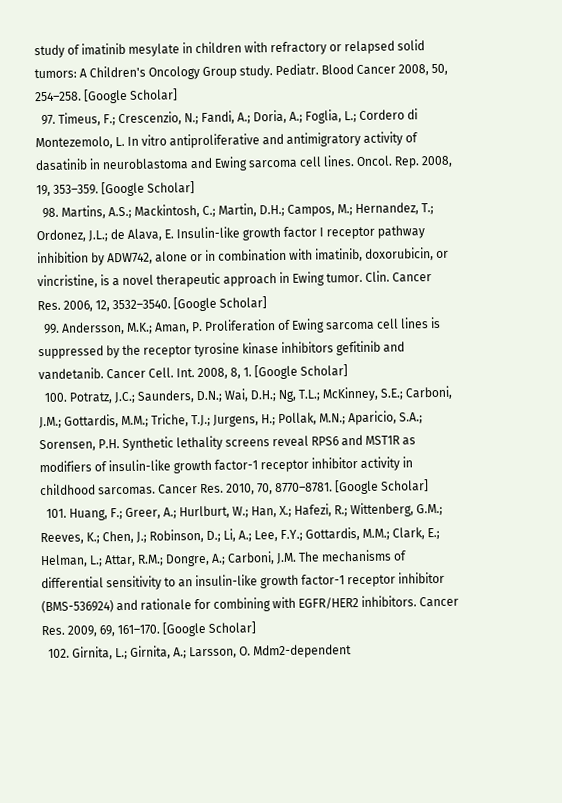study of imatinib mesylate in children with refractory or relapsed solid tumors: A Children's Oncology Group study. Pediatr. Blood Cancer 2008, 50, 254–258. [Google Scholar]
  97. Timeus, F.; Crescenzio, N.; Fandi, A.; Doria, A.; Foglia, L.; Cordero di Montezemolo, L. In vitro antiproliferative and antimigratory activity of dasatinib in neuroblastoma and Ewing sarcoma cell lines. Oncol. Rep. 2008, 19, 353–359. [Google Scholar]
  98. Martins, A.S.; Mackintosh, C.; Martin, D.H.; Campos, M.; Hernandez, T.; Ordonez, J.L.; de Alava, E. Insulin-like growth factor I receptor pathway inhibition by ADW742, alone or in combination with imatinib, doxorubicin, or vincristine, is a novel therapeutic approach in Ewing tumor. Clin. Cancer Res. 2006, 12, 3532–3540. [Google Scholar]
  99. Andersson, M.K.; Aman, P. Proliferation of Ewing sarcoma cell lines is suppressed by the receptor tyrosine kinase inhibitors gefitinib and vandetanib. Cancer Cell. Int. 2008, 8, 1. [Google Scholar]
  100. Potratz, J.C.; Saunders, D.N.; Wai, D.H.; Ng, T.L.; McKinney, S.E.; Carboni, J.M.; Gottardis, M.M.; Triche, T.J.; Jurgens, H.; Pollak, M.N.; Aparicio, S.A.; Sorensen, P.H. Synthetic lethality screens reveal RPS6 and MST1R as modifiers of insulin-like growth factor-1 receptor inhibitor activity in childhood sarcomas. Cancer Res. 2010, 70, 8770–8781. [Google Scholar]
  101. Huang, F.; Greer, A.; Hurlburt, W.; Han, X.; Hafezi, R.; Wittenberg, G.M.; Reeves, K.; Chen, J.; Robinson, D.; Li, A.; Lee, F.Y.; Gottardis, M.M.; Clark, E.; Helman, L.; Attar, R.M.; Dongre, A.; Carboni, J.M. The mechanisms of differential sensitivity to an insulin-like growth factor-1 receptor inhibitor (BMS-536924) and rationale for combining with EGFR/HER2 inhibitors. Cancer Res. 2009, 69, 161–170. [Google Scholar]
  102. Girnita, L.; Girnita, A.; Larsson, O. Mdm2-dependent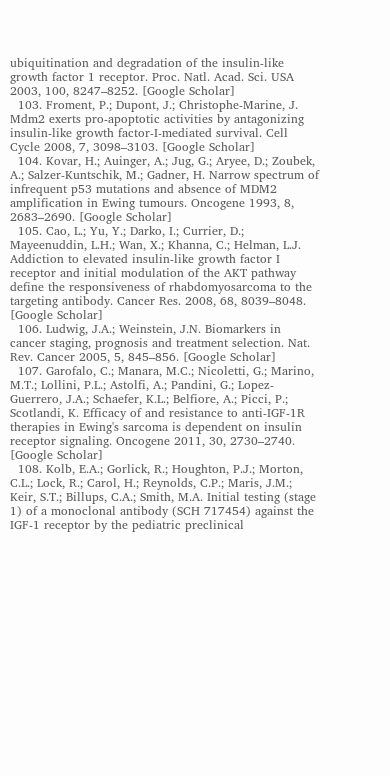ubiquitination and degradation of the insulin-like growth factor 1 receptor. Proc. Natl. Acad. Sci. USA 2003, 100, 8247–8252. [Google Scholar]
  103. Froment, P.; Dupont, J.; Christophe-Marine, J. Mdm2 exerts pro-apoptotic activities by antagonizing insulin-like growth factor-I-mediated survival. Cell Cycle 2008, 7, 3098–3103. [Google Scholar]
  104. Kovar, H.; Auinger, A.; Jug, G.; Aryee, D.; Zoubek, A.; Salzer-Kuntschik, M.; Gadner, H. Narrow spectrum of infrequent p53 mutations and absence of MDM2 amplification in Ewing tumours. Oncogene 1993, 8, 2683–2690. [Google Scholar]
  105. Cao, L.; Yu, Y.; Darko, I.; Currier, D.; Mayeenuddin, L.H.; Wan, X.; Khanna, C.; Helman, L.J. Addiction to elevated insulin-like growth factor I receptor and initial modulation of the AKT pathway define the responsiveness of rhabdomyosarcoma to the targeting antibody. Cancer Res. 2008, 68, 8039–8048. [Google Scholar]
  106. Ludwig, J.A.; Weinstein, J.N. Biomarkers in cancer staging, prognosis and treatment selection. Nat. Rev. Cancer 2005, 5, 845–856. [Google Scholar]
  107. Garofalo, C.; Manara, M.C.; Nicoletti, G.; Marino, M.T.; Lollini, P.L.; Astolfi, A.; Pandini, G.; Lopez-Guerrero, J.A.; Schaefer, K.L.; Belfiore, A.; Picci, P.; Scotlandi, K. Efficacy of and resistance to anti-IGF-1R therapies in Ewing's sarcoma is dependent on insulin receptor signaling. Oncogene 2011, 30, 2730–2740. [Google Scholar]
  108. Kolb, E.A.; Gorlick, R.; Houghton, P.J.; Morton, C.L.; Lock, R.; Carol, H.; Reynolds, C.P.; Maris, J.M.; Keir, S.T.; Billups, C.A.; Smith, M.A. Initial testing (stage 1) of a monoclonal antibody (SCH 717454) against the IGF-1 receptor by the pediatric preclinical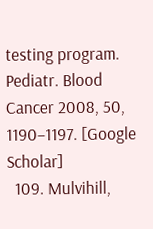testing program. Pediatr. Blood Cancer 2008, 50, 1190–1197. [Google Scholar]
  109. Mulvihill,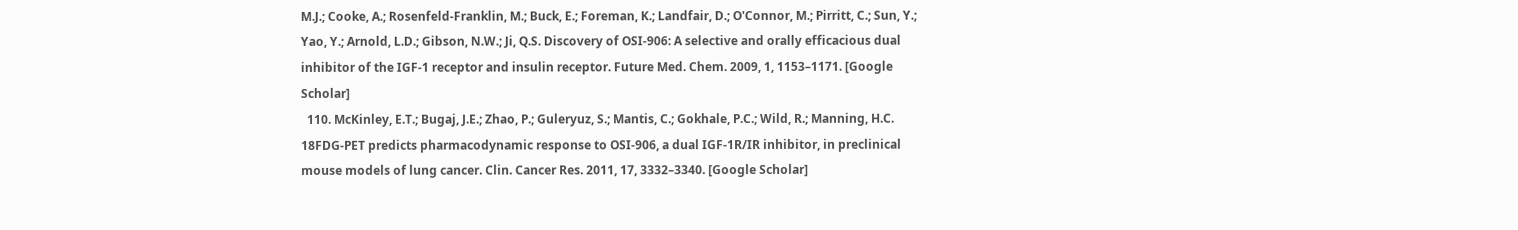M.J.; Cooke, A.; Rosenfeld-Franklin, M.; Buck, E.; Foreman, K.; Landfair, D.; O'Connor, M.; Pirritt, C.; Sun, Y.; Yao, Y.; Arnold, L.D.; Gibson, N.W.; Ji, Q.S. Discovery of OSI-906: A selective and orally efficacious dual inhibitor of the IGF-1 receptor and insulin receptor. Future Med. Chem. 2009, 1, 1153–1171. [Google Scholar]
  110. McKinley, E.T.; Bugaj, J.E.; Zhao, P.; Guleryuz, S.; Mantis, C.; Gokhale, P.C.; Wild, R.; Manning, H.C. 18FDG-PET predicts pharmacodynamic response to OSI-906, a dual IGF-1R/IR inhibitor, in preclinical mouse models of lung cancer. Clin. Cancer Res. 2011, 17, 3332–3340. [Google Scholar]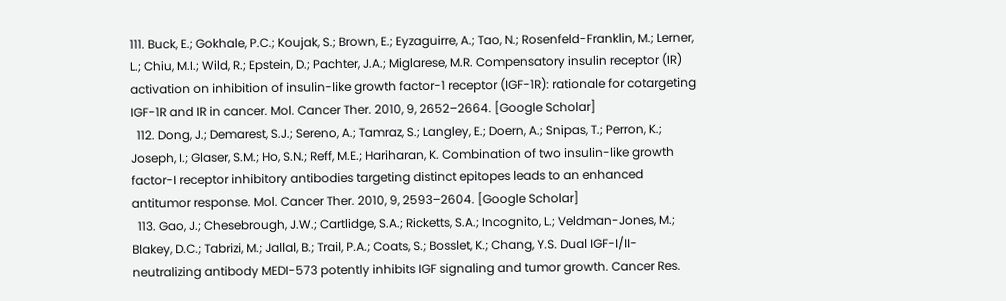111. Buck, E.; Gokhale, P.C.; Koujak, S.; Brown, E.; Eyzaguirre, A.; Tao, N.; Rosenfeld-Franklin, M.; Lerner, L.; Chiu, M.I.; Wild, R.; Epstein, D.; Pachter, J.A.; Miglarese, M.R. Compensatory insulin receptor (IR) activation on inhibition of insulin-like growth factor-1 receptor (IGF-1R): rationale for cotargeting IGF-1R and IR in cancer. Mol. Cancer Ther. 2010, 9, 2652–2664. [Google Scholar]
  112. Dong, J.; Demarest, S.J.; Sereno, A.; Tamraz, S.; Langley, E.; Doern, A.; Snipas, T.; Perron, K.; Joseph, I.; Glaser, S.M.; Ho, S.N.; Reff, M.E.; Hariharan, K. Combination of two insulin-like growth factor-I receptor inhibitory antibodies targeting distinct epitopes leads to an enhanced antitumor response. Mol. Cancer Ther. 2010, 9, 2593–2604. [Google Scholar]
  113. Gao, J.; Chesebrough, J.W.; Cartlidge, S.A.; Ricketts, S.A.; Incognito, L.; Veldman-Jones, M.; Blakey, D.C.; Tabrizi, M.; Jallal, B.; Trail, P.A.; Coats, S.; Bosslet, K.; Chang, Y.S. Dual IGF-I/II-neutralizing antibody MEDI-573 potently inhibits IGF signaling and tumor growth. Cancer Res.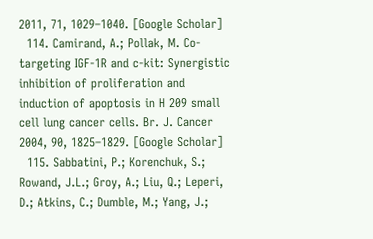2011, 71, 1029–1040. [Google Scholar]
  114. Camirand, A.; Pollak, M. Co-targeting IGF-1R and c-kit: Synergistic inhibition of proliferation and induction of apoptosis in H 209 small cell lung cancer cells. Br. J. Cancer 2004, 90, 1825–1829. [Google Scholar]
  115. Sabbatini, P.; Korenchuk, S.; Rowand, J.L.; Groy, A.; Liu, Q.; Leperi, D.; Atkins, C.; Dumble, M.; Yang, J.;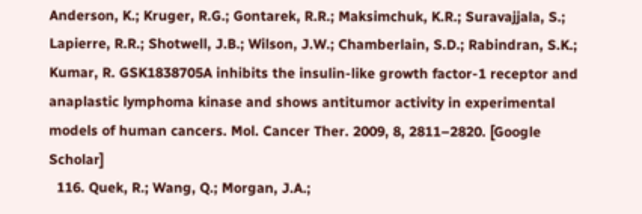Anderson, K.; Kruger, R.G.; Gontarek, R.R.; Maksimchuk, K.R.; Suravajjala, S.; Lapierre, R.R.; Shotwell, J.B.; Wilson, J.W.; Chamberlain, S.D.; Rabindran, S.K.; Kumar, R. GSK1838705A inhibits the insulin-like growth factor-1 receptor and anaplastic lymphoma kinase and shows antitumor activity in experimental models of human cancers. Mol. Cancer Ther. 2009, 8, 2811–2820. [Google Scholar]
  116. Quek, R.; Wang, Q.; Morgan, J.A.;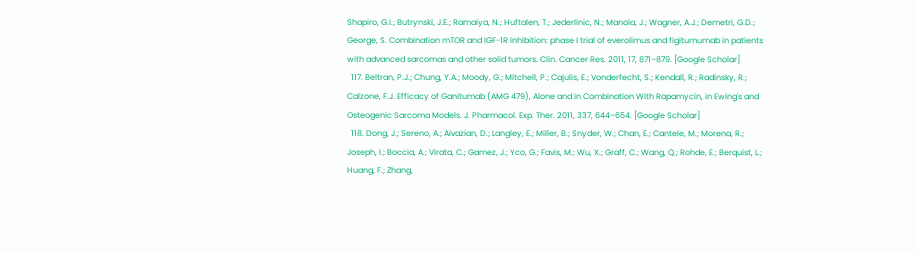Shapiro, G.I.; Butrynski, J.E.; Ramaiya, N.; Huftalen, T.; Jederlinic, N.; Manola, J.; Wagner, A.J.; Demetri, G.D.; George, S. Combination mTOR and IGF-1R inhibition: phase I trial of everolimus and figitumumab in patients with advanced sarcomas and other solid tumors. Clin. Cancer Res. 2011, 17, 871–879. [Google Scholar]
  117. Beltran, P.J.; Chung, Y.A.; Moody, G.; Mitchell, P.; Cajulis, E.; Vonderfecht, S.; Kendall, R.; Radinsky, R.; Calzone, F.J. Efficacy of Ganitumab (AMG 479), Alone and in Combination With Rapamycin, in Ewing's and Osteogenic Sarcoma Models. J. Pharmacol. Exp. Ther. 2011, 337, 644–654. [Google Scholar]
  118. Dong, J.; Sereno, A.; Aivazian, D.; Langley, E.; Miller, B.; Snyder, W.; Chan, E.; Cantele, M.; Morena, R.; Joseph, I.; Boccia, A.; Virata, C.; Gamez, J.; Yco, G.; Favis, M.; Wu, X.; Graff, C.; Wang, Q.; Rohde, E.; Berquist, L.; Huang, F.; Zhang,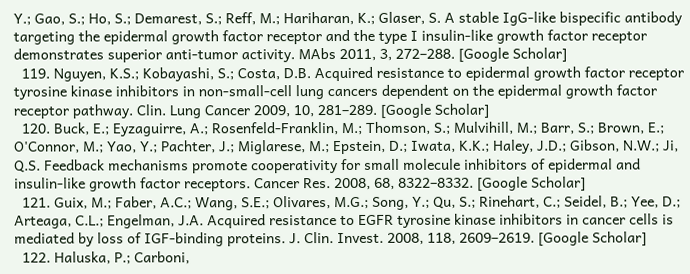Y.; Gao, S.; Ho, S.; Demarest, S.; Reff, M.; Hariharan, K.; Glaser, S. A stable IgG-like bispecific antibody targeting the epidermal growth factor receptor and the type I insulin-like growth factor receptor demonstrates superior anti-tumor activity. MAbs 2011, 3, 272–288. [Google Scholar]
  119. Nguyen, K.S.; Kobayashi, S.; Costa, D.B. Acquired resistance to epidermal growth factor receptor tyrosine kinase inhibitors in non-small-cell lung cancers dependent on the epidermal growth factor receptor pathway. Clin. Lung Cancer 2009, 10, 281–289. [Google Scholar]
  120. Buck, E.; Eyzaguirre, A.; Rosenfeld-Franklin, M.; Thomson, S.; Mulvihill, M.; Barr, S.; Brown, E.; O'Connor, M.; Yao, Y.; Pachter, J.; Miglarese, M.; Epstein, D.; Iwata, K.K.; Haley, J.D.; Gibson, N.W.; Ji, Q.S. Feedback mechanisms promote cooperativity for small molecule inhibitors of epidermal and insulin-like growth factor receptors. Cancer Res. 2008, 68, 8322–8332. [Google Scholar]
  121. Guix, M.; Faber, A.C.; Wang, S.E.; Olivares, M.G.; Song, Y.; Qu, S.; Rinehart, C.; Seidel, B.; Yee, D.; Arteaga, C.L.; Engelman, J.A. Acquired resistance to EGFR tyrosine kinase inhibitors in cancer cells is mediated by loss of IGF-binding proteins. J. Clin. Invest. 2008, 118, 2609–2619. [Google Scholar]
  122. Haluska, P.; Carboni,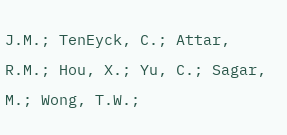J.M.; TenEyck, C.; Attar, R.M.; Hou, X.; Yu, C.; Sagar, M.; Wong, T.W.;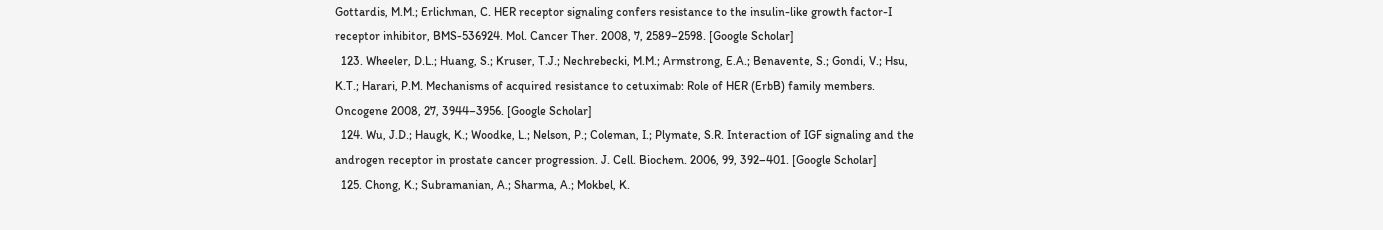Gottardis, M.M.; Erlichman, C. HER receptor signaling confers resistance to the insulin-like growth factor-I receptor inhibitor, BMS-536924. Mol. Cancer Ther. 2008, 7, 2589–2598. [Google Scholar]
  123. Wheeler, D.L.; Huang, S.; Kruser, T.J.; Nechrebecki, M.M.; Armstrong, E.A.; Benavente, S.; Gondi, V.; Hsu, K.T.; Harari, P.M. Mechanisms of acquired resistance to cetuximab: Role of HER (ErbB) family members. Oncogene 2008, 27, 3944–3956. [Google Scholar]
  124. Wu, J.D.; Haugk, K.; Woodke, L.; Nelson, P.; Coleman, I.; Plymate, S.R. Interaction of IGF signaling and the androgen receptor in prostate cancer progression. J. Cell. Biochem. 2006, 99, 392–401. [Google Scholar]
  125. Chong, K.; Subramanian, A.; Sharma, A.; Mokbel, K.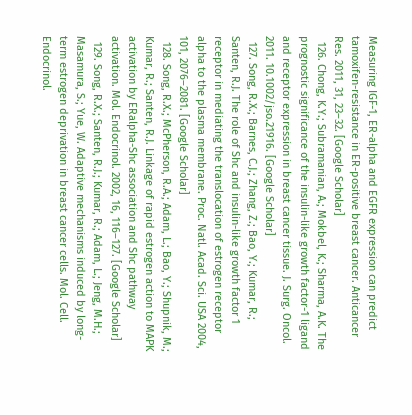Measuring IGF-1, ER-alpha and EGFR expression can predict tamoxifen-resistance in ER-positive breast cancer. Anticancer Res. 2011, 31, 23–32. [Google Scholar]
  126. Chong, K.Y.; Subramanian, A.; Mokbel, K.; Sharma, A.K. The prognostic significance of the insulin-like growth factor-1 ligand and receptor expression in breast cancer tissue. J. Surg. Oncol. 2011. 10.1002/jso.21916. [Google Scholar]
  127. Song, R.X.; Barnes, C.J.; Zhang, Z.; Bao, Y.; Kumar, R.; Santen, R.J. The role of Shc and insulin-like growth factor 1 receptor in mediating the translocation of estrogen receptor alpha to the plasma membrane. Proc. Natl. Acad. Sci. USA 2004, 101, 2076–2081. [Google Scholar]
  128. Song, R.X.; McPherson, R.A.; Adam, L.; Bao, Y.; Shupnik, M.; Kumar, R.; Santen, R.J. Linkage of rapid estrogen action to MAPK activation by ERalpha-Shc association and Shc pathway activation. Mol. Endocrinol. 2002, 16, 116–127. [Google Scholar]
  129. Song, R.X.; Santen, R.J.; Kumar, R.; Adam, L.; Jeng, M.H.; Masamura, S.; Yue, W. Adaptive mechanisms induced by long-term estrogen deprivation in breast cancer cells. Mol. Cell. Endocrinol.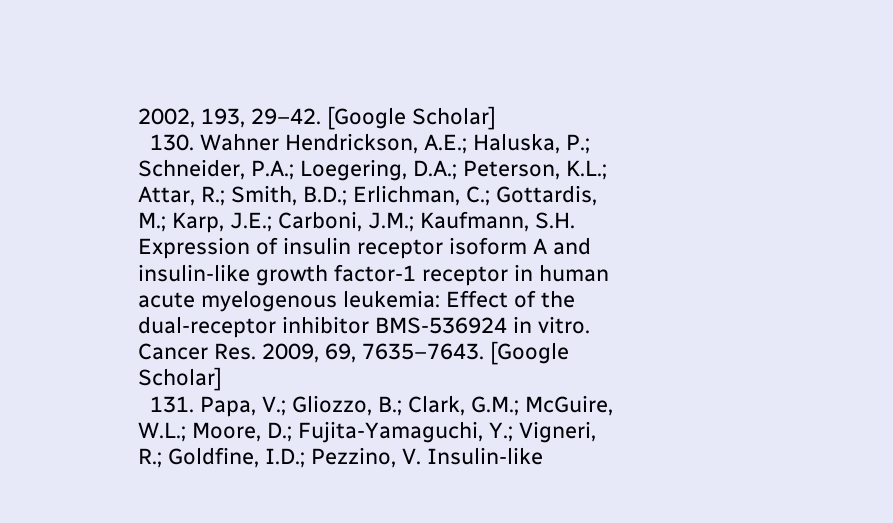2002, 193, 29–42. [Google Scholar]
  130. Wahner Hendrickson, A.E.; Haluska, P.; Schneider, P.A.; Loegering, D.A.; Peterson, K.L.; Attar, R.; Smith, B.D.; Erlichman, C.; Gottardis, M.; Karp, J.E.; Carboni, J.M.; Kaufmann, S.H. Expression of insulin receptor isoform A and insulin-like growth factor-1 receptor in human acute myelogenous leukemia: Effect of the dual-receptor inhibitor BMS-536924 in vitro. Cancer Res. 2009, 69, 7635–7643. [Google Scholar]
  131. Papa, V.; Gliozzo, B.; Clark, G.M.; McGuire, W.L.; Moore, D.; Fujita-Yamaguchi, Y.; Vigneri, R.; Goldfine, I.D.; Pezzino, V. Insulin-like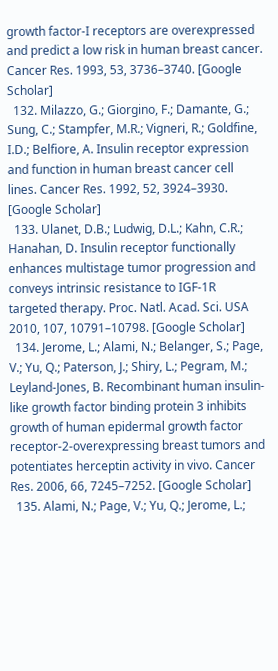growth factor-I receptors are overexpressed and predict a low risk in human breast cancer. Cancer Res. 1993, 53, 3736–3740. [Google Scholar]
  132. Milazzo, G.; Giorgino, F.; Damante, G.; Sung, C.; Stampfer, M.R.; Vigneri, R.; Goldfine, I.D.; Belfiore, A. Insulin receptor expression and function in human breast cancer cell lines. Cancer Res. 1992, 52, 3924–3930. [Google Scholar]
  133. Ulanet, D.B.; Ludwig, D.L.; Kahn, C.R.; Hanahan, D. Insulin receptor functionally enhances multistage tumor progression and conveys intrinsic resistance to IGF-1R targeted therapy. Proc. Natl. Acad. Sci. USA 2010, 107, 10791–10798. [Google Scholar]
  134. Jerome, L.; Alami, N.; Belanger, S.; Page, V.; Yu, Q.; Paterson, J.; Shiry, L.; Pegram, M.; Leyland-Jones, B. Recombinant human insulin-like growth factor binding protein 3 inhibits growth of human epidermal growth factor receptor-2-overexpressing breast tumors and potentiates herceptin activity in vivo. Cancer Res. 2006, 66, 7245–7252. [Google Scholar]
  135. Alami, N.; Page, V.; Yu, Q.; Jerome, L.;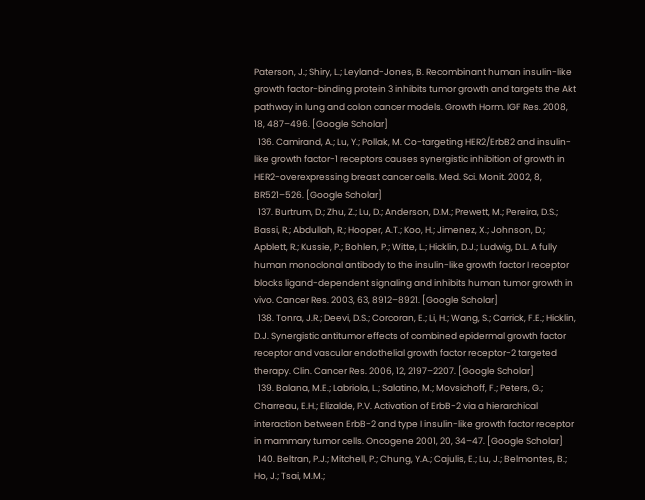Paterson, J.; Shiry, L.; Leyland-Jones, B. Recombinant human insulin-like growth factor-binding protein 3 inhibits tumor growth and targets the Akt pathway in lung and colon cancer models. Growth Horm. IGF Res. 2008, 18, 487–496. [Google Scholar]
  136. Camirand, A.; Lu, Y.; Pollak, M. Co-targeting HER2/ErbB2 and insulin-like growth factor-1 receptors causes synergistic inhibition of growth in HER2-overexpressing breast cancer cells. Med. Sci. Monit. 2002, 8, BR521–526. [Google Scholar]
  137. Burtrum, D.; Zhu, Z.; Lu, D.; Anderson, D.M.; Prewett, M.; Pereira, D.S.; Bassi, R.; Abdullah, R.; Hooper, A.T.; Koo, H.; Jimenez, X.; Johnson, D.; Apblett, R.; Kussie, P.; Bohlen, P.; Witte, L.; Hicklin, D.J.; Ludwig, D.L. A fully human monoclonal antibody to the insulin-like growth factor I receptor blocks ligand-dependent signaling and inhibits human tumor growth in vivo. Cancer Res. 2003, 63, 8912–8921. [Google Scholar]
  138. Tonra, J.R.; Deevi, D.S.; Corcoran, E.; Li, H.; Wang, S.; Carrick, F.E.; Hicklin, D.J. Synergistic antitumor effects of combined epidermal growth factor receptor and vascular endothelial growth factor receptor-2 targeted therapy. Clin. Cancer Res. 2006, 12, 2197–2207. [Google Scholar]
  139. Balana, M.E.; Labriola, L.; Salatino, M.; Movsichoff, F.; Peters, G.; Charreau, E.H.; Elizalde, P.V. Activation of ErbB-2 via a hierarchical interaction between ErbB-2 and type I insulin-like growth factor receptor in mammary tumor cells. Oncogene 2001, 20, 34–47. [Google Scholar]
  140. Beltran, P.J.; Mitchell, P.; Chung, Y.A.; Cajulis, E.; Lu, J.; Belmontes, B.; Ho, J.; Tsai, M.M.;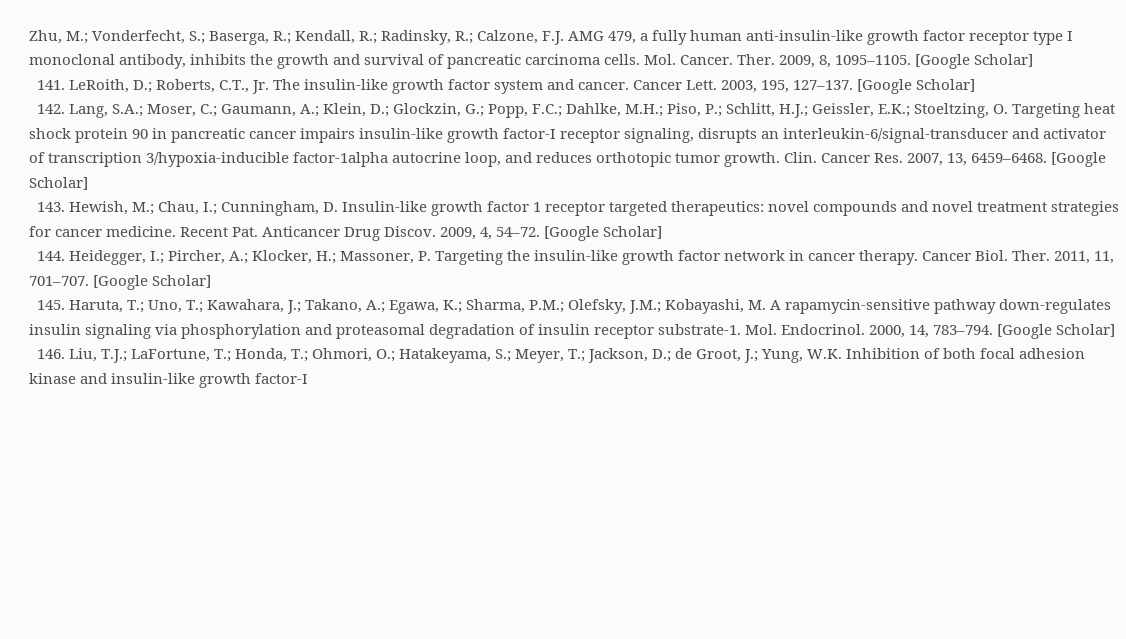Zhu, M.; Vonderfecht, S.; Baserga, R.; Kendall, R.; Radinsky, R.; Calzone, F.J. AMG 479, a fully human anti-insulin-like growth factor receptor type I monoclonal antibody, inhibits the growth and survival of pancreatic carcinoma cells. Mol. Cancer. Ther. 2009, 8, 1095–1105. [Google Scholar]
  141. LeRoith, D.; Roberts, C.T., Jr. The insulin-like growth factor system and cancer. Cancer Lett. 2003, 195, 127–137. [Google Scholar]
  142. Lang, S.A.; Moser, C.; Gaumann, A.; Klein, D.; Glockzin, G.; Popp, F.C.; Dahlke, M.H.; Piso, P.; Schlitt, H.J.; Geissler, E.K.; Stoeltzing, O. Targeting heat shock protein 90 in pancreatic cancer impairs insulin-like growth factor-I receptor signaling, disrupts an interleukin-6/signal-transducer and activator of transcription 3/hypoxia-inducible factor-1alpha autocrine loop, and reduces orthotopic tumor growth. Clin. Cancer Res. 2007, 13, 6459–6468. [Google Scholar]
  143. Hewish, M.; Chau, I.; Cunningham, D. Insulin-like growth factor 1 receptor targeted therapeutics: novel compounds and novel treatment strategies for cancer medicine. Recent Pat. Anticancer Drug Discov. 2009, 4, 54–72. [Google Scholar]
  144. Heidegger, I.; Pircher, A.; Klocker, H.; Massoner, P. Targeting the insulin-like growth factor network in cancer therapy. Cancer Biol. Ther. 2011, 11, 701–707. [Google Scholar]
  145. Haruta, T.; Uno, T.; Kawahara, J.; Takano, A.; Egawa, K.; Sharma, P.M.; Olefsky, J.M.; Kobayashi, M. A rapamycin-sensitive pathway down-regulates insulin signaling via phosphorylation and proteasomal degradation of insulin receptor substrate-1. Mol. Endocrinol. 2000, 14, 783–794. [Google Scholar]
  146. Liu, T.J.; LaFortune, T.; Honda, T.; Ohmori, O.; Hatakeyama, S.; Meyer, T.; Jackson, D.; de Groot, J.; Yung, W.K. Inhibition of both focal adhesion kinase and insulin-like growth factor-I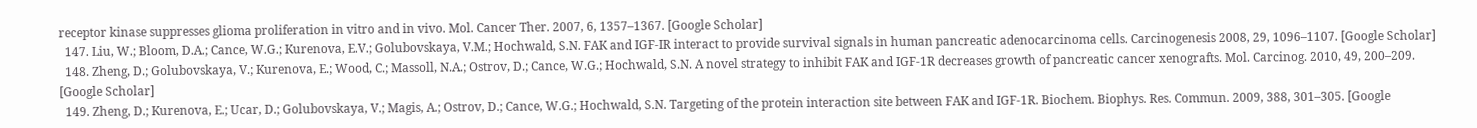receptor kinase suppresses glioma proliferation in vitro and in vivo. Mol. Cancer Ther. 2007, 6, 1357–1367. [Google Scholar]
  147. Liu, W.; Bloom, D.A.; Cance, W.G.; Kurenova, E.V.; Golubovskaya, V.M.; Hochwald, S.N. FAK and IGF-IR interact to provide survival signals in human pancreatic adenocarcinoma cells. Carcinogenesis 2008, 29, 1096–1107. [Google Scholar]
  148. Zheng, D.; Golubovskaya, V.; Kurenova, E.; Wood, C.; Massoll, N.A.; Ostrov, D.; Cance, W.G.; Hochwald, S.N. A novel strategy to inhibit FAK and IGF-1R decreases growth of pancreatic cancer xenografts. Mol. Carcinog. 2010, 49, 200–209. [Google Scholar]
  149. Zheng, D.; Kurenova, E.; Ucar, D.; Golubovskaya, V.; Magis, A.; Ostrov, D.; Cance, W.G.; Hochwald, S.N. Targeting of the protein interaction site between FAK and IGF-1R. Biochem. Biophys. Res. Commun. 2009, 388, 301–305. [Google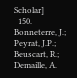Scholar]
  150. Bonneterre, J.; Peyrat, J.P.; Beuscart, R.; Demaille, A.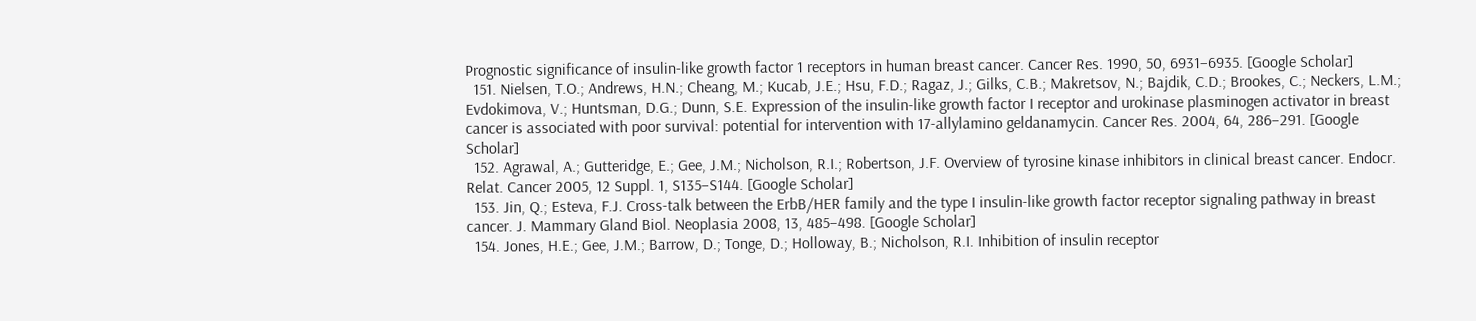Prognostic significance of insulin-like growth factor 1 receptors in human breast cancer. Cancer Res. 1990, 50, 6931–6935. [Google Scholar]
  151. Nielsen, T.O.; Andrews, H.N.; Cheang, M.; Kucab, J.E.; Hsu, F.D.; Ragaz, J.; Gilks, C.B.; Makretsov, N.; Bajdik, C.D.; Brookes, C.; Neckers, L.M.; Evdokimova, V.; Huntsman, D.G.; Dunn, S.E. Expression of the insulin-like growth factor I receptor and urokinase plasminogen activator in breast cancer is associated with poor survival: potential for intervention with 17-allylamino geldanamycin. Cancer Res. 2004, 64, 286–291. [Google Scholar]
  152. Agrawal, A.; Gutteridge, E.; Gee, J.M.; Nicholson, R.I.; Robertson, J.F. Overview of tyrosine kinase inhibitors in clinical breast cancer. Endocr. Relat. Cancer 2005, 12 Suppl. 1, S135–S144. [Google Scholar]
  153. Jin, Q.; Esteva, F.J. Cross-talk between the ErbB/HER family and the type I insulin-like growth factor receptor signaling pathway in breast cancer. J. Mammary Gland Biol. Neoplasia 2008, 13, 485–498. [Google Scholar]
  154. Jones, H.E.; Gee, J.M.; Barrow, D.; Tonge, D.; Holloway, B.; Nicholson, R.I. Inhibition of insulin receptor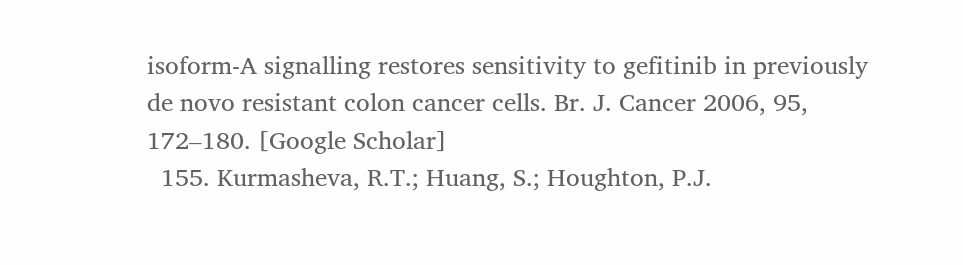isoform-A signalling restores sensitivity to gefitinib in previously de novo resistant colon cancer cells. Br. J. Cancer 2006, 95, 172–180. [Google Scholar]
  155. Kurmasheva, R.T.; Huang, S.; Houghton, P.J.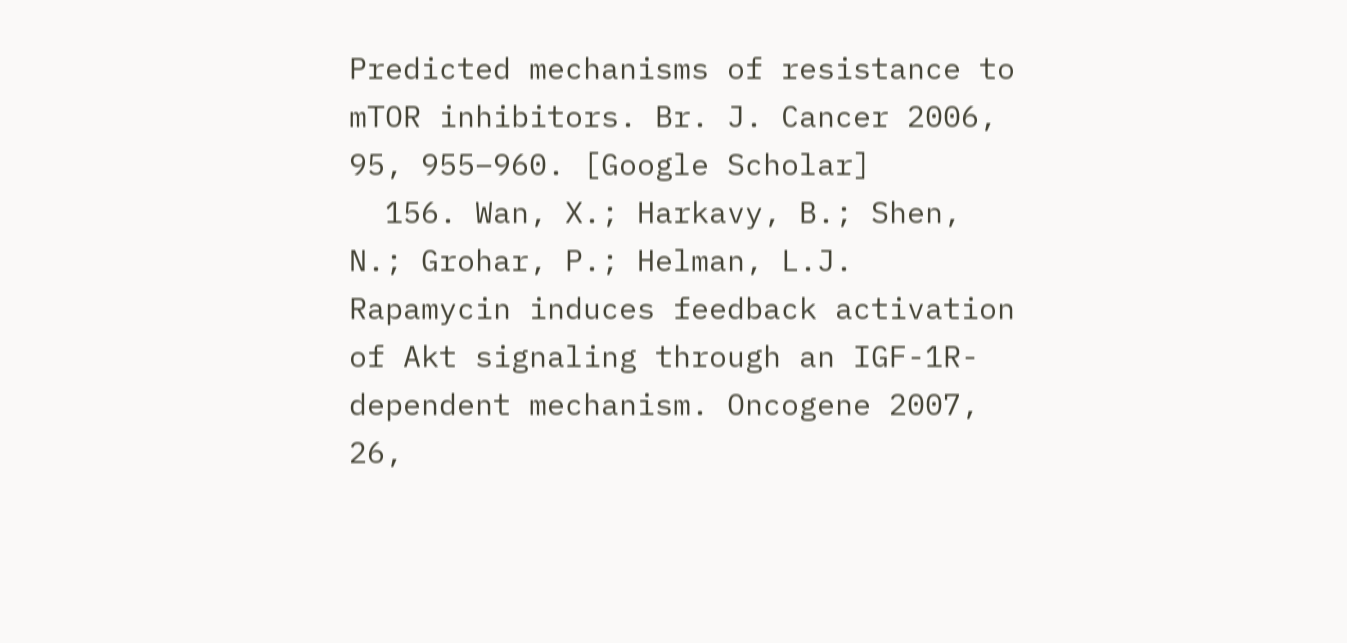Predicted mechanisms of resistance to mTOR inhibitors. Br. J. Cancer 2006, 95, 955–960. [Google Scholar]
  156. Wan, X.; Harkavy, B.; Shen, N.; Grohar, P.; Helman, L.J. Rapamycin induces feedback activation of Akt signaling through an IGF-1R-dependent mechanism. Oncogene 2007, 26,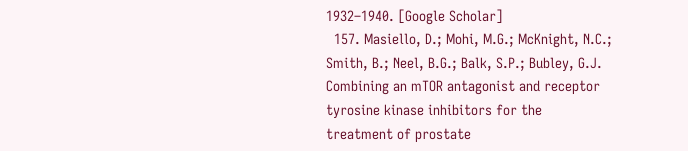1932–1940. [Google Scholar]
  157. Masiello, D.; Mohi, M.G.; McKnight, N.C.; Smith, B.; Neel, B.G.; Balk, S.P.; Bubley, G.J. Combining an mTOR antagonist and receptor tyrosine kinase inhibitors for the treatment of prostate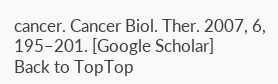cancer. Cancer Biol. Ther. 2007, 6, 195–201. [Google Scholar]
Back to TopTop